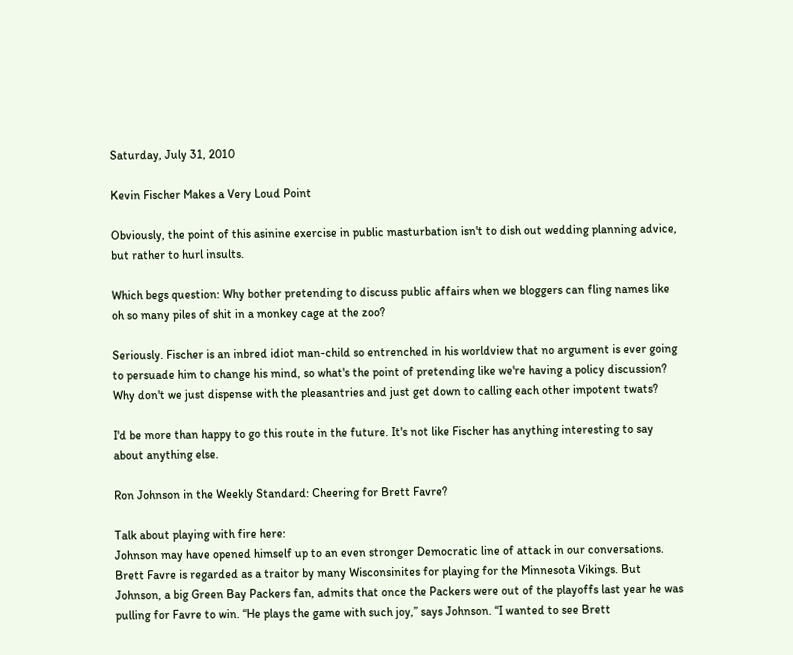Saturday, July 31, 2010

Kevin Fischer Makes a Very Loud Point

Obviously, the point of this asinine exercise in public masturbation isn't to dish out wedding planning advice, but rather to hurl insults.

Which begs question: Why bother pretending to discuss public affairs when we bloggers can fling names like oh so many piles of shit in a monkey cage at the zoo?

Seriously. Fischer is an inbred idiot man-child so entrenched in his worldview that no argument is ever going to persuade him to change his mind, so what's the point of pretending like we're having a policy discussion? Why don't we just dispense with the pleasantries and just get down to calling each other impotent twats?

I'd be more than happy to go this route in the future. It's not like Fischer has anything interesting to say about anything else.

Ron Johnson in the Weekly Standard: Cheering for Brett Favre?

Talk about playing with fire here:
Johnson may have opened himself up to an even stronger Democratic line of attack in our conversations. Brett Favre is regarded as a traitor by many Wisconsinites for playing for the Minnesota Vikings. But Johnson, a big Green Bay Packers fan, admits that once the Packers were out of the playoffs last year he was pulling for Favre to win. “He plays the game with such joy,” says Johnson. “I wanted to see Brett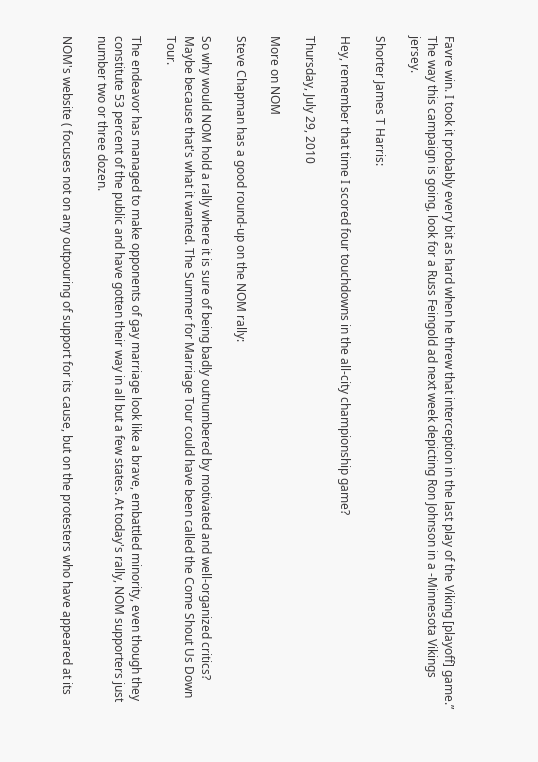Favre win. I took it probably every bit as hard when he threw that interception in the last play of the Viking [playoff] game.” The way this campaign is going, look for a Russ Feingold ad next week depicting Ron Johnson in a -Minnesota Vikings jersey.

Shorter James T Harris:

Hey, remember that time I scored four touchdowns in the all-city championship game?

Thursday, July 29, 2010

More on NOM

Steve Chapman has a good round-up on the NOM rally:

So why would NOM hold a rally where it is sure of being badly outnumbered by motivated and well-organized critics? Maybe because that's what it wanted. The Summer for Marriage Tour could have been called the Come Shout Us Down Tour.

The endeavor has managed to make opponents of gay marriage look like a brave, embattled minority, even though they constitute 53 percent of the public and have gotten their way in all but a few states. At today's rally, NOM supporters just number two or three dozen.

NOM's website ( focuses not on any outpouring of support for its cause, but on the protesters who have appeared at its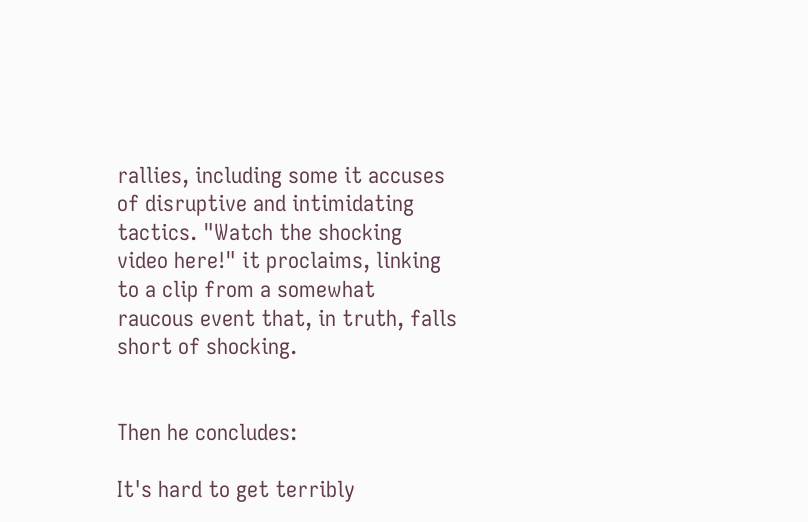rallies, including some it accuses of disruptive and intimidating tactics. "Watch the shocking video here!" it proclaims, linking to a clip from a somewhat raucous event that, in truth, falls short of shocking.


Then he concludes:

It's hard to get terribly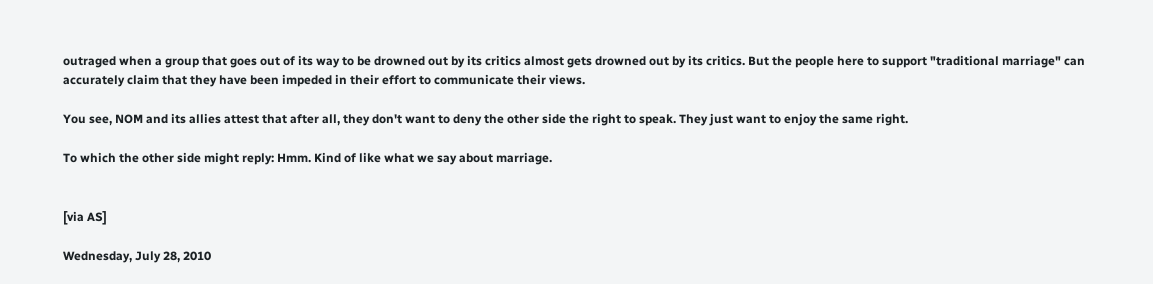outraged when a group that goes out of its way to be drowned out by its critics almost gets drowned out by its critics. But the people here to support "traditional marriage" can accurately claim that they have been impeded in their effort to communicate their views.

You see, NOM and its allies attest that after all, they don't want to deny the other side the right to speak. They just want to enjoy the same right.

To which the other side might reply: Hmm. Kind of like what we say about marriage.


[via AS]

Wednesday, July 28, 2010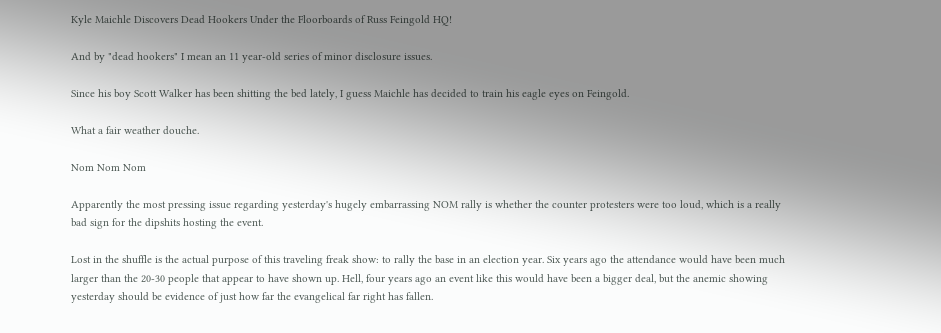Kyle Maichle Discovers Dead Hookers Under the Floorboards of Russ Feingold HQ!

And by "dead hookers" I mean an 11 year-old series of minor disclosure issues.

Since his boy Scott Walker has been shitting the bed lately, I guess Maichle has decided to train his eagle eyes on Feingold.

What a fair weather douche.

Nom Nom Nom

Apparently the most pressing issue regarding yesterday's hugely embarrassing NOM rally is whether the counter protesters were too loud, which is a really bad sign for the dipshits hosting the event.

Lost in the shuffle is the actual purpose of this traveling freak show: to rally the base in an election year. Six years ago the attendance would have been much larger than the 20-30 people that appear to have shown up. Hell, four years ago an event like this would have been a bigger deal, but the anemic showing yesterday should be evidence of just how far the evangelical far right has fallen.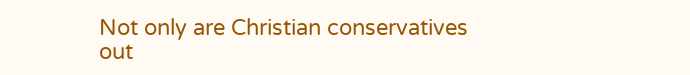Not only are Christian conservatives out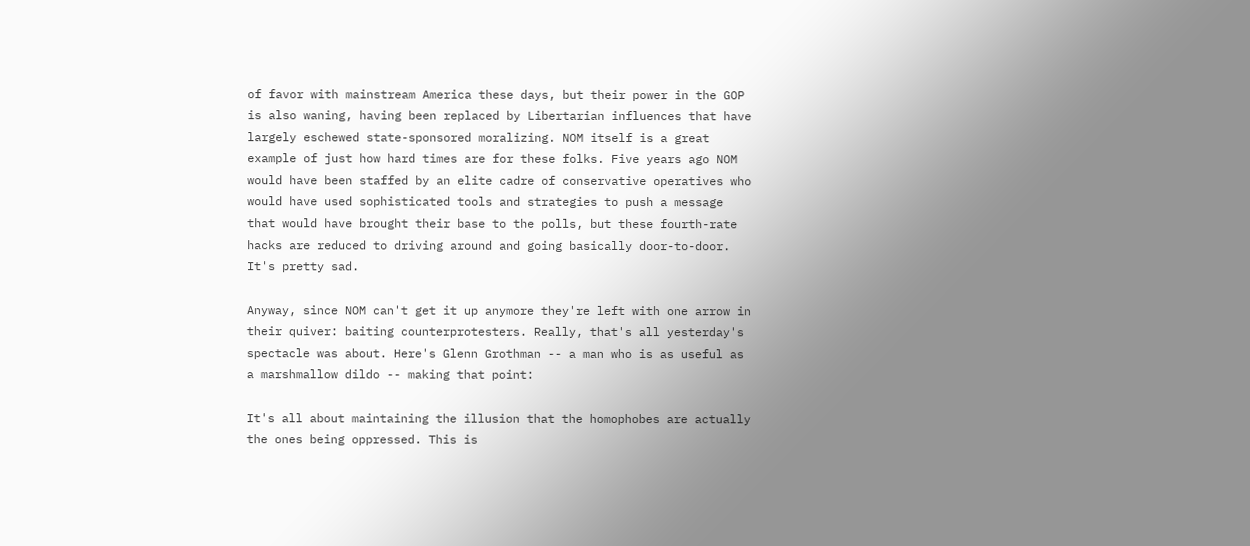of favor with mainstream America these days, but their power in the GOP is also waning, having been replaced by Libertarian influences that have largely eschewed state-sponsored moralizing. NOM itself is a great example of just how hard times are for these folks. Five years ago NOM would have been staffed by an elite cadre of conservative operatives who would have used sophisticated tools and strategies to push a message that would have brought their base to the polls, but these fourth-rate hacks are reduced to driving around and going basically door-to-door. It's pretty sad.

Anyway, since NOM can't get it up anymore they're left with one arrow in their quiver: baiting counterprotesters. Really, that's all yesterday's spectacle was about. Here's Glenn Grothman -- a man who is as useful as a marshmallow dildo -- making that point:

It's all about maintaining the illusion that the homophobes are actually the ones being oppressed. This is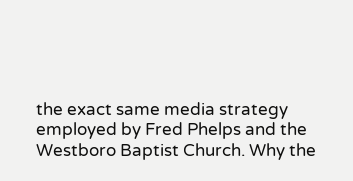the exact same media strategy employed by Fred Phelps and the Westboro Baptist Church. Why the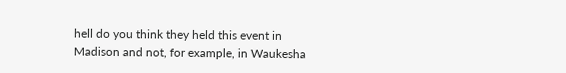hell do you think they held this event in Madison and not, for example, in Waukesha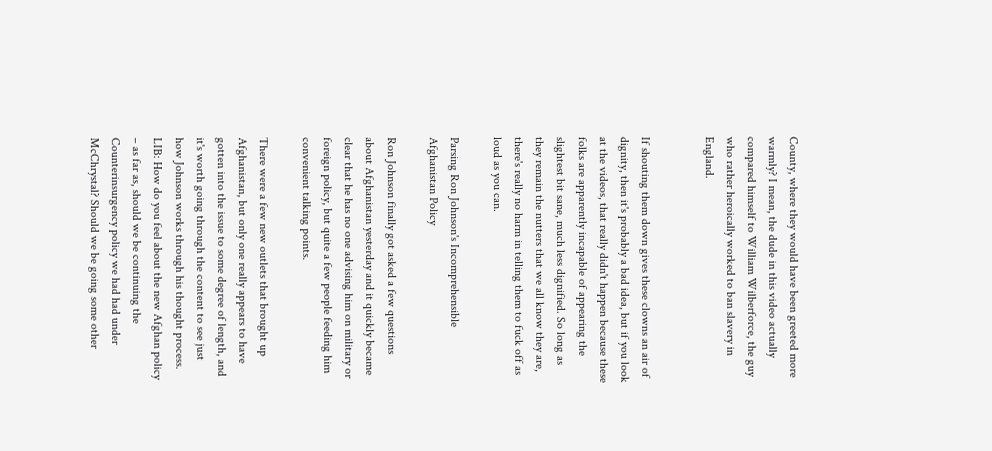County, where they would have been greeted more warmly? I mean, the dude in this video actually compared himself to William Wilberforce, the guy who rather heroically worked to ban slavery in England.


If shouting them down gives these clowns an air of dignity, then it's probably a bad idea, but if you look at the videos, that really didn't happen because these folks are apparently incapable of appearing the slightest bit sane, much less dignified. So long as they remain the nutters that we all know they are, there's really no harm in telling them to fuck off as loud as you can.

Parsing Ron Johnson's Incomprehensible Afghanistan Policy

Ron Johnson finally got asked a few questions about Afghanistan yesterday and it quickly became clear that he has no one advising him on military or foreign policy, but quite a few people feeding him convenient talking points.

There were a few new outlets that brought up Afghanistan, but only one really appears to have gotten into the issue to some degree of length, and it's worth going through the content to see just how Johnson works through his thought process.
LIB: How do you feel about the new Afghan policy – as far as, should we be continuing the Counterinsurgency policy we had had under McChrystal? Should we be going some other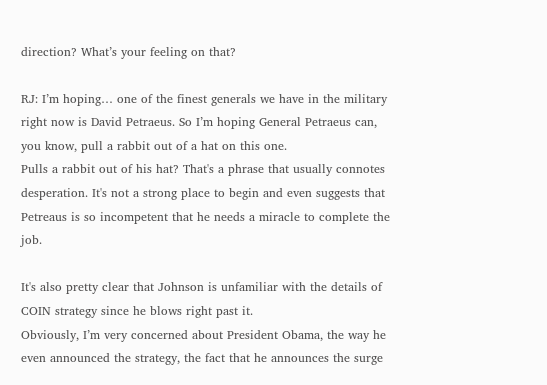direction? What’s your feeling on that?

RJ: I’m hoping… one of the finest generals we have in the military right now is David Petraeus. So I’m hoping General Petraeus can, you know, pull a rabbit out of a hat on this one.
Pulls a rabbit out of his hat? That's a phrase that usually connotes desperation. It's not a strong place to begin and even suggests that Petreaus is so incompetent that he needs a miracle to complete the job.

It's also pretty clear that Johnson is unfamiliar with the details of COIN strategy since he blows right past it.
Obviously, I’m very concerned about President Obama, the way he even announced the strategy, the fact that he announces the surge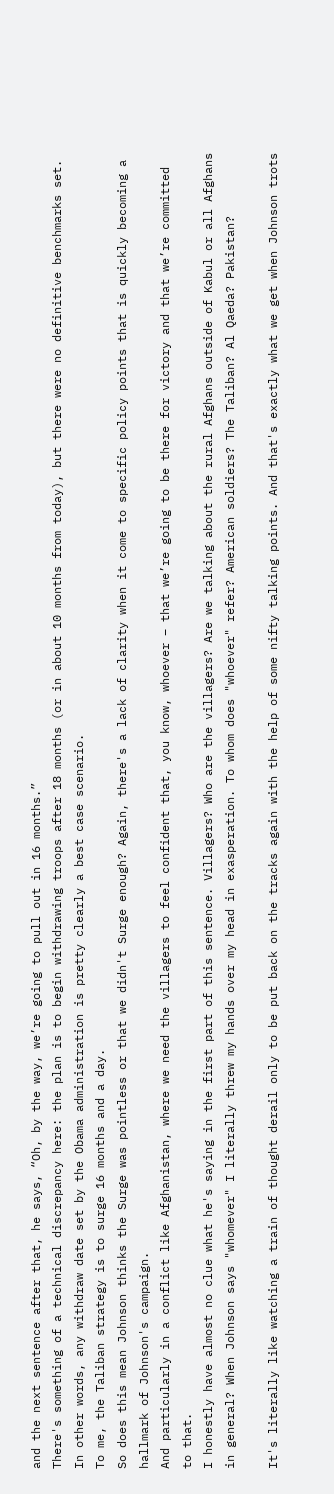and the next sentence after that, he says, “Oh, by the way, we’re going to pull out in 16 months.”
There's something of a technical discrepancy here: the plan is to begin withdrawing troops after 18 months (or in about 10 months from today), but there were no definitive benchmarks set. In other words, any withdraw date set by the Obama administration is pretty clearly a best case scenario.
To me, the Taliban strategy is to surge 16 months and a day.
So does this mean Johnson thinks the Surge was pointless or that we didn't Surge enough? Again, there's a lack of clarity when it come to specific policy points that is quickly becoming a hallmark of Johnson's campaign.
And particularly in a conflict like Afghanistan, where we need the villagers to feel confident that, you know, whoever – that we’re going to be there for victory and that we’re committed to that.
I honestly have almost no clue what he's saying in the first part of this sentence. Villagers? Who are the villagers? Are we talking about the rural Afghans outside of Kabul or all Afghans in general? When Johnson says "whomever" I literally threw my hands over my head in exasperation. To whom does "whoever" refer? American soldiers? The Taliban? Al Qaeda? Pakistan?

It's literally like watching a train of thought derail only to be put back on the tracks again with the help of some nifty talking points. And that's exactly what we get when Johnson trots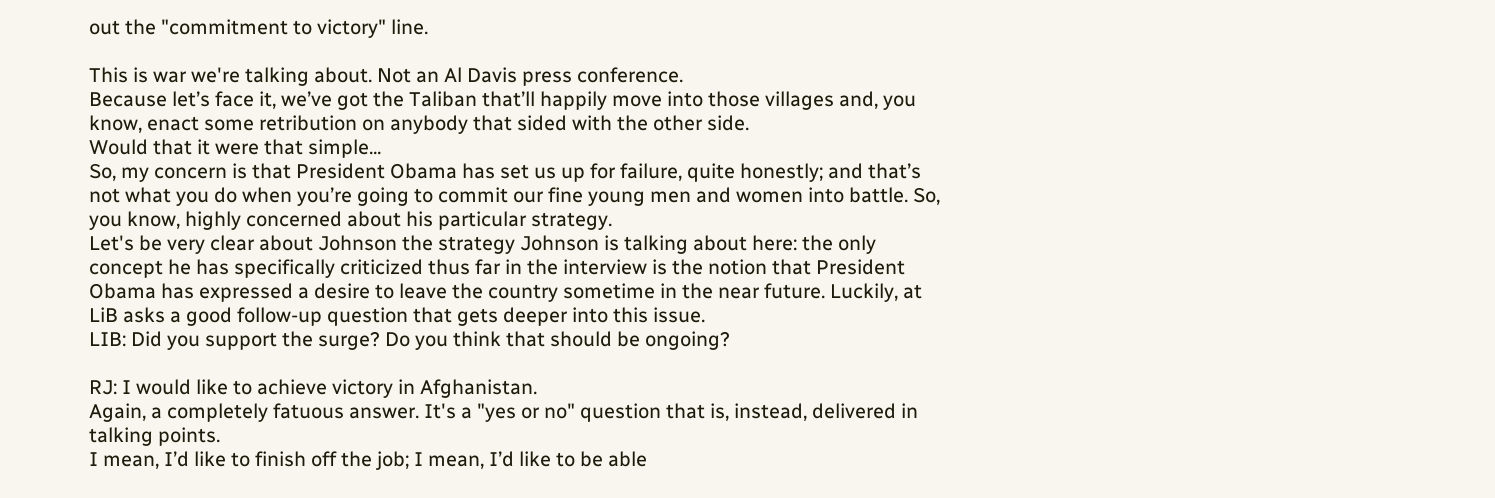out the "commitment to victory" line.

This is war we're talking about. Not an Al Davis press conference.
Because let’s face it, we’ve got the Taliban that’ll happily move into those villages and, you know, enact some retribution on anybody that sided with the other side.
Would that it were that simple...
So, my concern is that President Obama has set us up for failure, quite honestly; and that’s not what you do when you’re going to commit our fine young men and women into battle. So, you know, highly concerned about his particular strategy.
Let's be very clear about Johnson the strategy Johnson is talking about here: the only concept he has specifically criticized thus far in the interview is the notion that President Obama has expressed a desire to leave the country sometime in the near future. Luckily, at LiB asks a good follow-up question that gets deeper into this issue.
LIB: Did you support the surge? Do you think that should be ongoing?

RJ: I would like to achieve victory in Afghanistan.
Again, a completely fatuous answer. It's a "yes or no" question that is, instead, delivered in talking points.
I mean, I’d like to finish off the job; I mean, I’d like to be able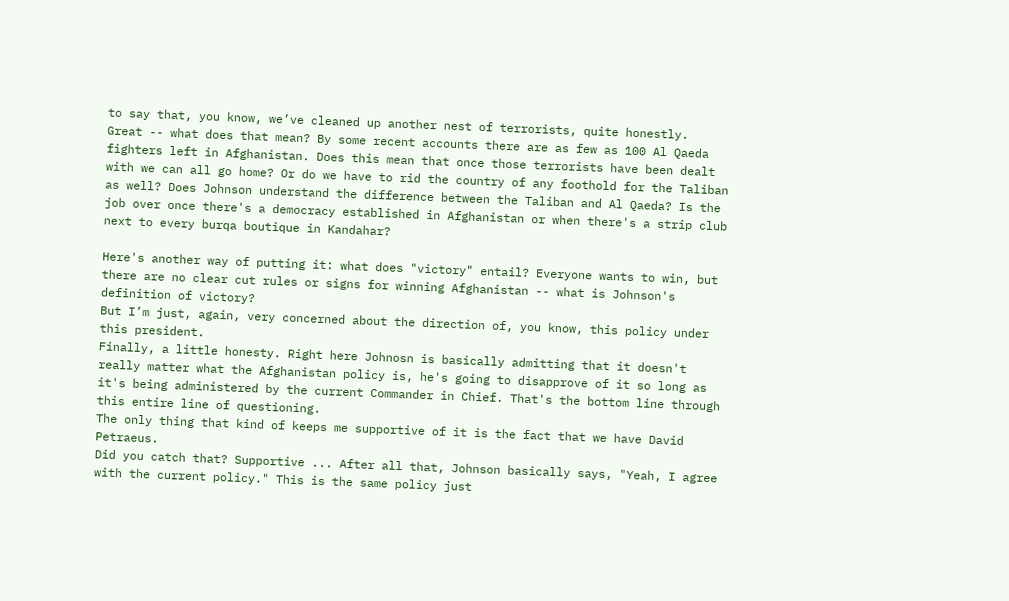to say that, you know, we’ve cleaned up another nest of terrorists, quite honestly.
Great -- what does that mean? By some recent accounts there are as few as 100 Al Qaeda fighters left in Afghanistan. Does this mean that once those terrorists have been dealt with we can all go home? Or do we have to rid the country of any foothold for the Taliban as well? Does Johnson understand the difference between the Taliban and Al Qaeda? Is the job over once there's a democracy established in Afghanistan or when there's a strip club next to every burqa boutique in Kandahar?

Here's another way of putting it: what does "victory" entail? Everyone wants to win, but there are no clear cut rules or signs for winning Afghanistan -- what is Johnson's definition of victory?
But I’m just, again, very concerned about the direction of, you know, this policy under this president.
Finally, a little honesty. Right here Johnosn is basically admitting that it doesn't really matter what the Afghanistan policy is, he's going to disapprove of it so long as it's being administered by the current Commander in Chief. That's the bottom line through this entire line of questioning.
The only thing that kind of keeps me supportive of it is the fact that we have David Petraeus.
Did you catch that? Supportive ... After all that, Johnson basically says, "Yeah, I agree with the current policy." This is the same policy just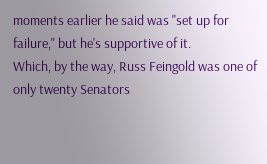moments earlier he said was "set up for failure," but he's supportive of it.
Which, by the way, Russ Feingold was one of only twenty Senators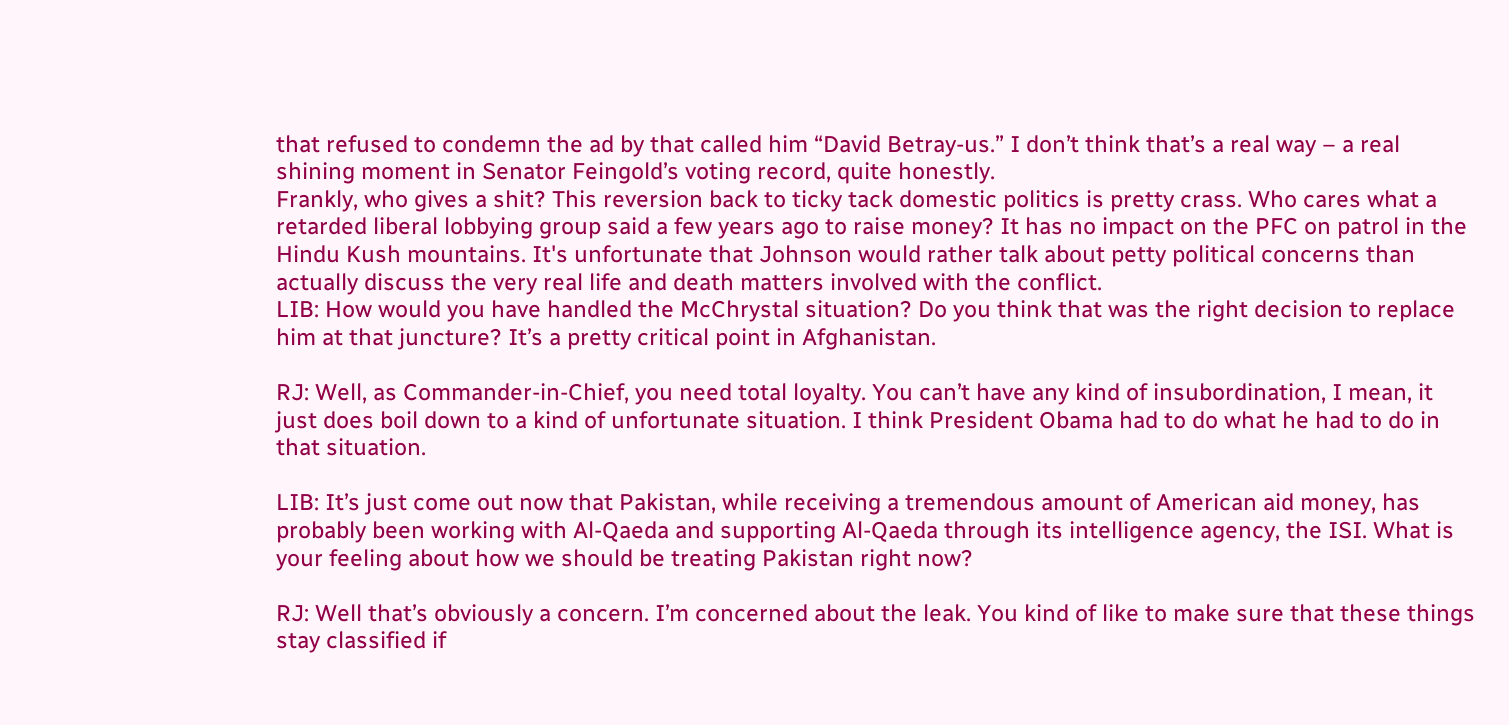that refused to condemn the ad by that called him “David Betray-us.” I don’t think that’s a real way – a real shining moment in Senator Feingold’s voting record, quite honestly.
Frankly, who gives a shit? This reversion back to ticky tack domestic politics is pretty crass. Who cares what a retarded liberal lobbying group said a few years ago to raise money? It has no impact on the PFC on patrol in the Hindu Kush mountains. It's unfortunate that Johnson would rather talk about petty political concerns than actually discuss the very real life and death matters involved with the conflict.
LIB: How would you have handled the McChrystal situation? Do you think that was the right decision to replace him at that juncture? It’s a pretty critical point in Afghanistan.

RJ: Well, as Commander-in-Chief, you need total loyalty. You can’t have any kind of insubordination, I mean, it just does boil down to a kind of unfortunate situation. I think President Obama had to do what he had to do in that situation.

LIB: It’s just come out now that Pakistan, while receiving a tremendous amount of American aid money, has probably been working with Al-Qaeda and supporting Al-Qaeda through its intelligence agency, the ISI. What is your feeling about how we should be treating Pakistan right now?

RJ: Well that’s obviously a concern. I’m concerned about the leak. You kind of like to make sure that these things stay classified if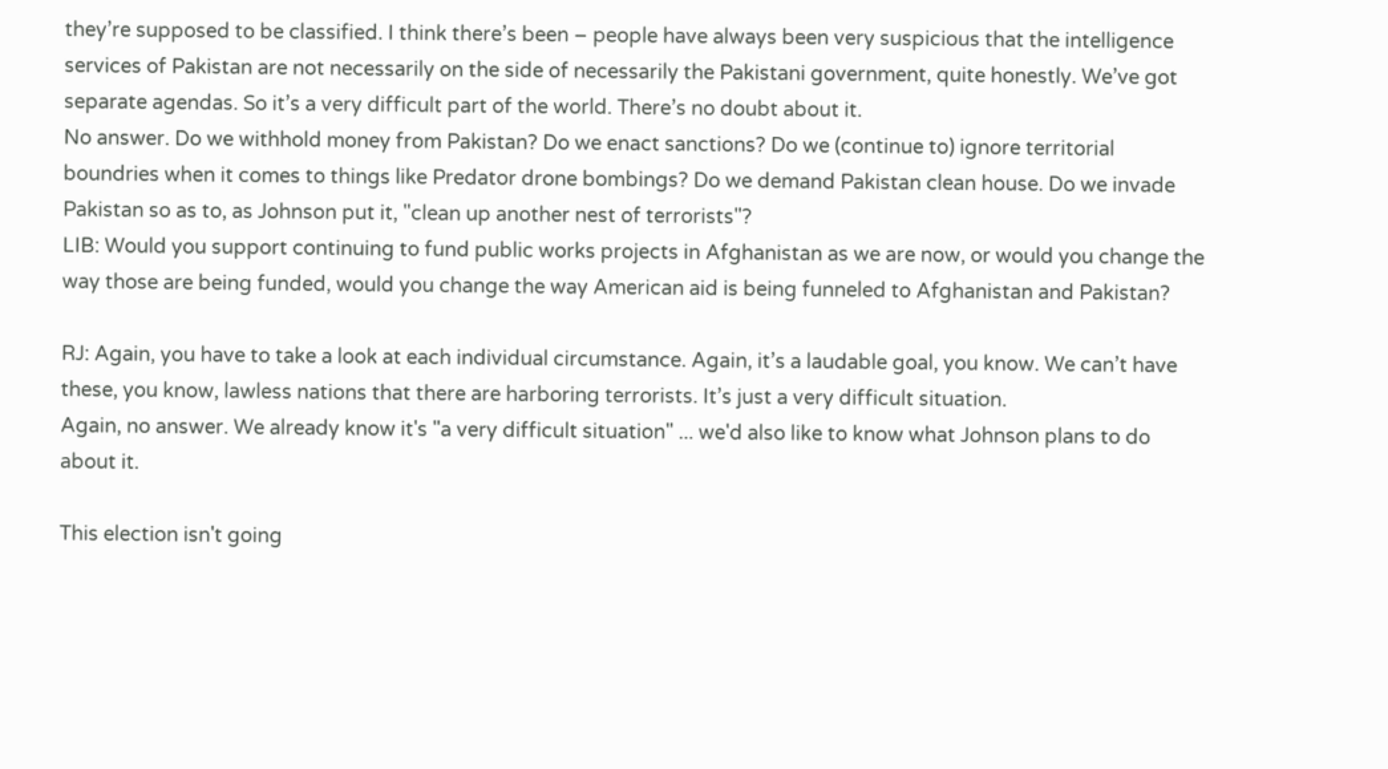they’re supposed to be classified. I think there’s been – people have always been very suspicious that the intelligence services of Pakistan are not necessarily on the side of necessarily the Pakistani government, quite honestly. We’ve got separate agendas. So it’s a very difficult part of the world. There’s no doubt about it.
No answer. Do we withhold money from Pakistan? Do we enact sanctions? Do we (continue to) ignore territorial boundries when it comes to things like Predator drone bombings? Do we demand Pakistan clean house. Do we invade Pakistan so as to, as Johnson put it, "clean up another nest of terrorists"?
LIB: Would you support continuing to fund public works projects in Afghanistan as we are now, or would you change the way those are being funded, would you change the way American aid is being funneled to Afghanistan and Pakistan?

RJ: Again, you have to take a look at each individual circumstance. Again, it’s a laudable goal, you know. We can’t have these, you know, lawless nations that there are harboring terrorists. It’s just a very difficult situation.
Again, no answer. We already know it's "a very difficult situation" ... we'd also like to know what Johnson plans to do about it.

This election isn't going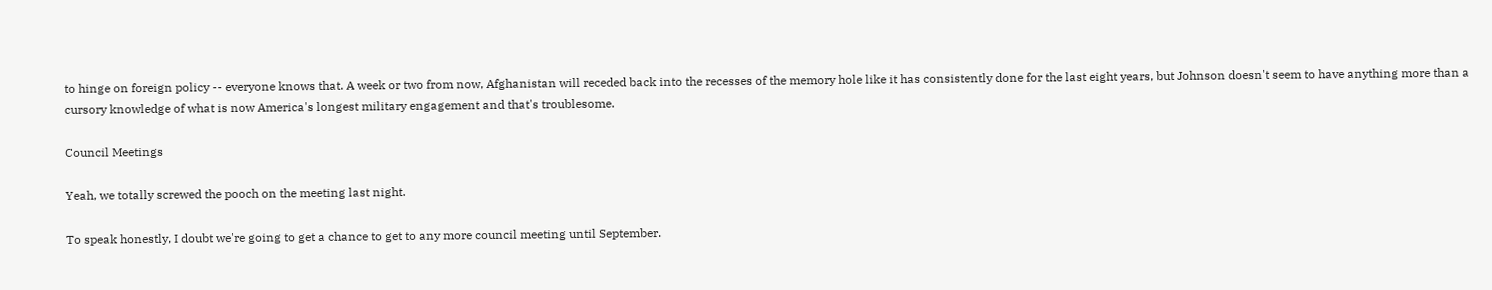to hinge on foreign policy -- everyone knows that. A week or two from now, Afghanistan will receded back into the recesses of the memory hole like it has consistently done for the last eight years, but Johnson doesn't seem to have anything more than a cursory knowledge of what is now America's longest military engagement and that's troublesome.

Council Meetings

Yeah, we totally screwed the pooch on the meeting last night.

To speak honestly, I doubt we're going to get a chance to get to any more council meeting until September.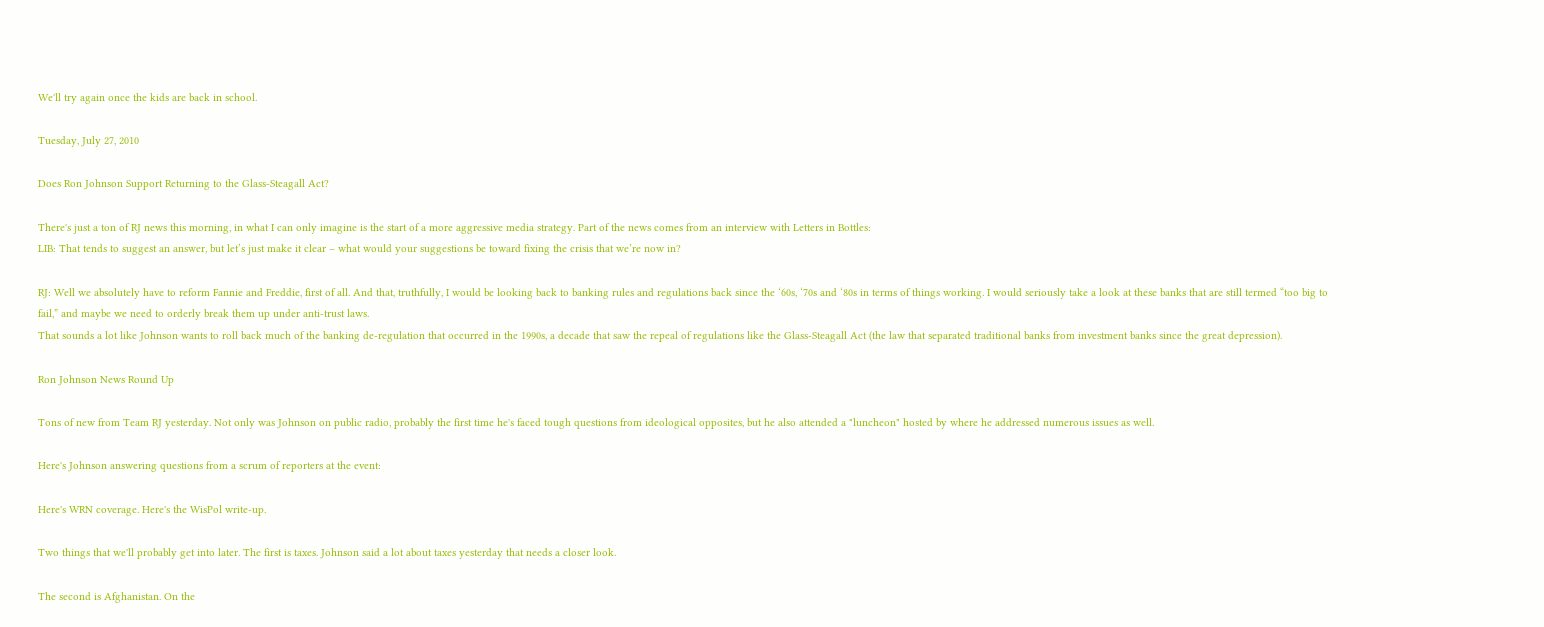We'll try again once the kids are back in school.

Tuesday, July 27, 2010

Does Ron Johnson Support Returning to the Glass-Steagall Act?

There's just a ton of RJ news this morning, in what I can only imagine is the start of a more aggressive media strategy. Part of the news comes from an interview with Letters in Bottles:
LIB: That tends to suggest an answer, but let’s just make it clear – what would your suggestions be toward fixing the crisis that we’re now in?

RJ: Well we absolutely have to reform Fannie and Freddie, first of all. And that, truthfully, I would be looking back to banking rules and regulations back since the ‘60s, ‘70s and ‘80s in terms of things working. I would seriously take a look at these banks that are still termed “too big to fail,” and maybe we need to orderly break them up under anti-trust laws.
That sounds a lot like Johnson wants to roll back much of the banking de-regulation that occurred in the 1990s, a decade that saw the repeal of regulations like the Glass-Steagall Act (the law that separated traditional banks from investment banks since the great depression).

Ron Johnson News Round Up

Tons of new from Team RJ yesterday. Not only was Johnson on public radio, probably the first time he's faced tough questions from ideological opposites, but he also attended a "luncheon" hosted by where he addressed numerous issues as well.

Here's Johnson answering questions from a scrum of reporters at the event:

Here's WRN coverage. Here's the WisPol write-up.

Two things that we'll probably get into later. The first is taxes. Johnson said a lot about taxes yesterday that needs a closer look.

The second is Afghanistan. On the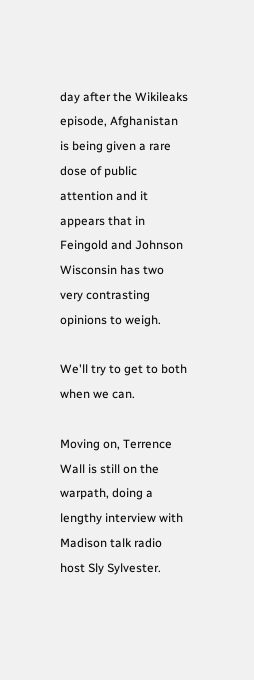day after the Wikileaks episode, Afghanistan is being given a rare dose of public attention and it appears that in Feingold and Johnson Wisconsin has two very contrasting opinions to weigh.

We'll try to get to both when we can.

Moving on, Terrence Wall is still on the warpath, doing a lengthy interview with Madison talk radio host Sly Sylvester.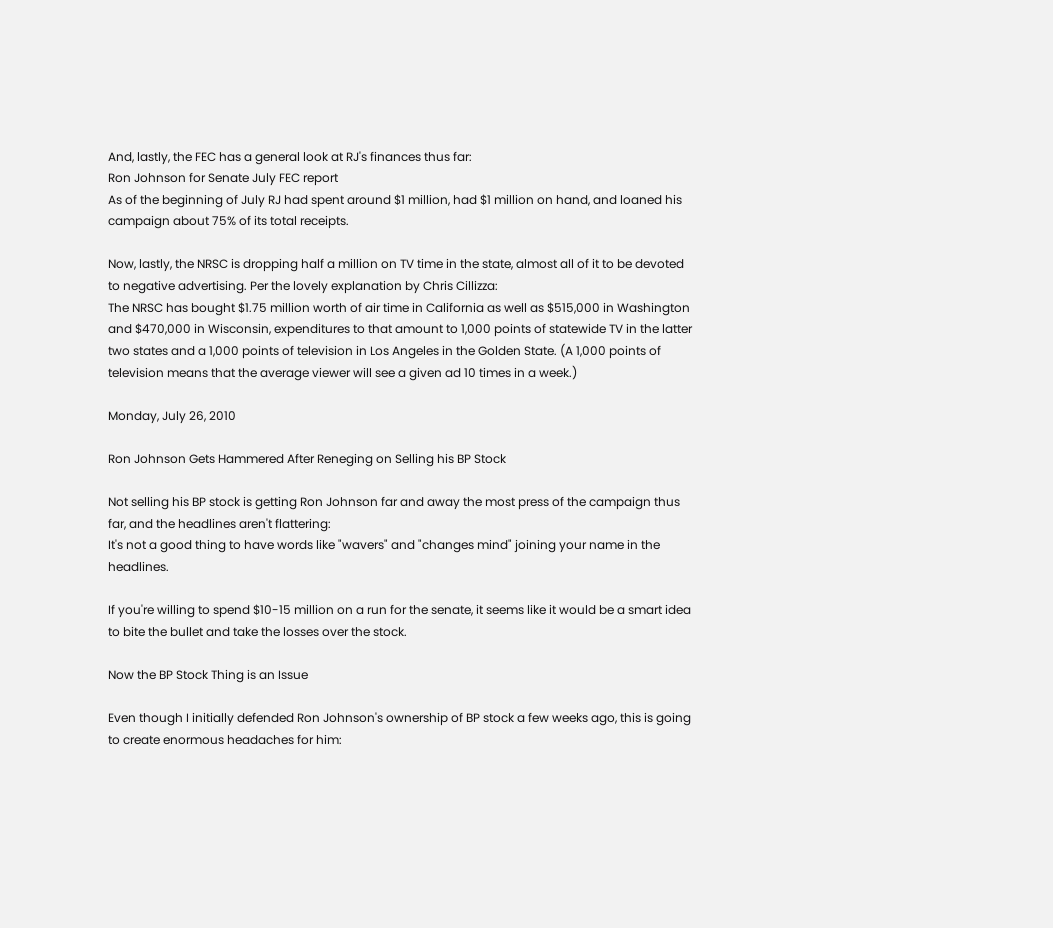And, lastly, the FEC has a general look at RJ's finances thus far:
Ron Johnson for Senate July FEC report
As of the beginning of July RJ had spent around $1 million, had $1 million on hand, and loaned his campaign about 75% of its total receipts.

Now, lastly, the NRSC is dropping half a million on TV time in the state, almost all of it to be devoted to negative advertising. Per the lovely explanation by Chris Cillizza:
The NRSC has bought $1.75 million worth of air time in California as well as $515,000 in Washington and $470,000 in Wisconsin, expenditures to that amount to 1,000 points of statewide TV in the latter two states and a 1,000 points of television in Los Angeles in the Golden State. (A 1,000 points of television means that the average viewer will see a given ad 10 times in a week.)

Monday, July 26, 2010

Ron Johnson Gets Hammered After Reneging on Selling his BP Stock

Not selling his BP stock is getting Ron Johnson far and away the most press of the campaign thus far, and the headlines aren't flattering:
It's not a good thing to have words like "wavers" and "changes mind" joining your name in the headlines.

If you're willing to spend $10-15 million on a run for the senate, it seems like it would be a smart idea to bite the bullet and take the losses over the stock.

Now the BP Stock Thing is an Issue

Even though I initially defended Ron Johnson's ownership of BP stock a few weeks ago, this is going to create enormous headaches for him: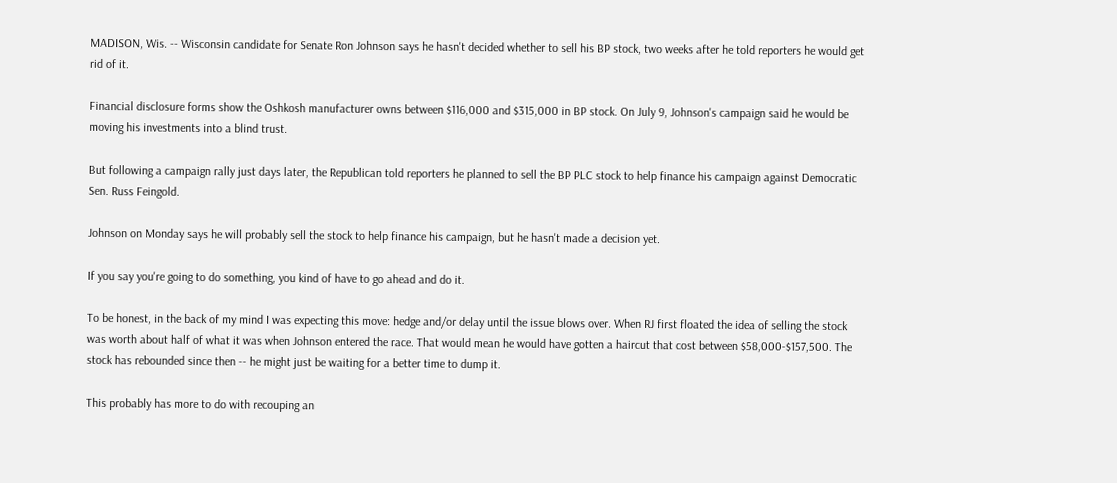MADISON, Wis. -- Wisconsin candidate for Senate Ron Johnson says he hasn't decided whether to sell his BP stock, two weeks after he told reporters he would get rid of it.

Financial disclosure forms show the Oshkosh manufacturer owns between $116,000 and $315,000 in BP stock. On July 9, Johnson's campaign said he would be moving his investments into a blind trust.

But following a campaign rally just days later, the Republican told reporters he planned to sell the BP PLC stock to help finance his campaign against Democratic Sen. Russ Feingold.

Johnson on Monday says he will probably sell the stock to help finance his campaign, but he hasn't made a decision yet.

If you say you're going to do something, you kind of have to go ahead and do it.

To be honest, in the back of my mind I was expecting this move: hedge and/or delay until the issue blows over. When RJ first floated the idea of selling the stock was worth about half of what it was when Johnson entered the race. That would mean he would have gotten a haircut that cost between $58,000-$157,500. The stock has rebounded since then -- he might just be waiting for a better time to dump it.

This probably has more to do with recouping an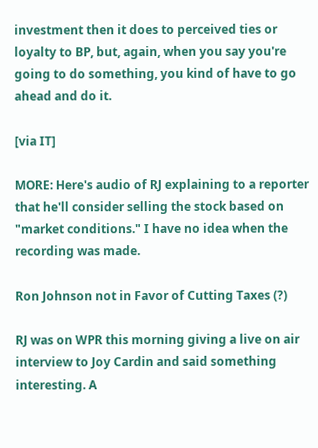investment then it does to perceived ties or loyalty to BP, but, again, when you say you're going to do something, you kind of have to go ahead and do it.

[via IT]

MORE: Here's audio of RJ explaining to a reporter that he'll consider selling the stock based on "market conditions." I have no idea when the recording was made.

Ron Johnson not in Favor of Cutting Taxes (?)

RJ was on WPR this morning giving a live on air interview to Joy Cardin and said something interesting. A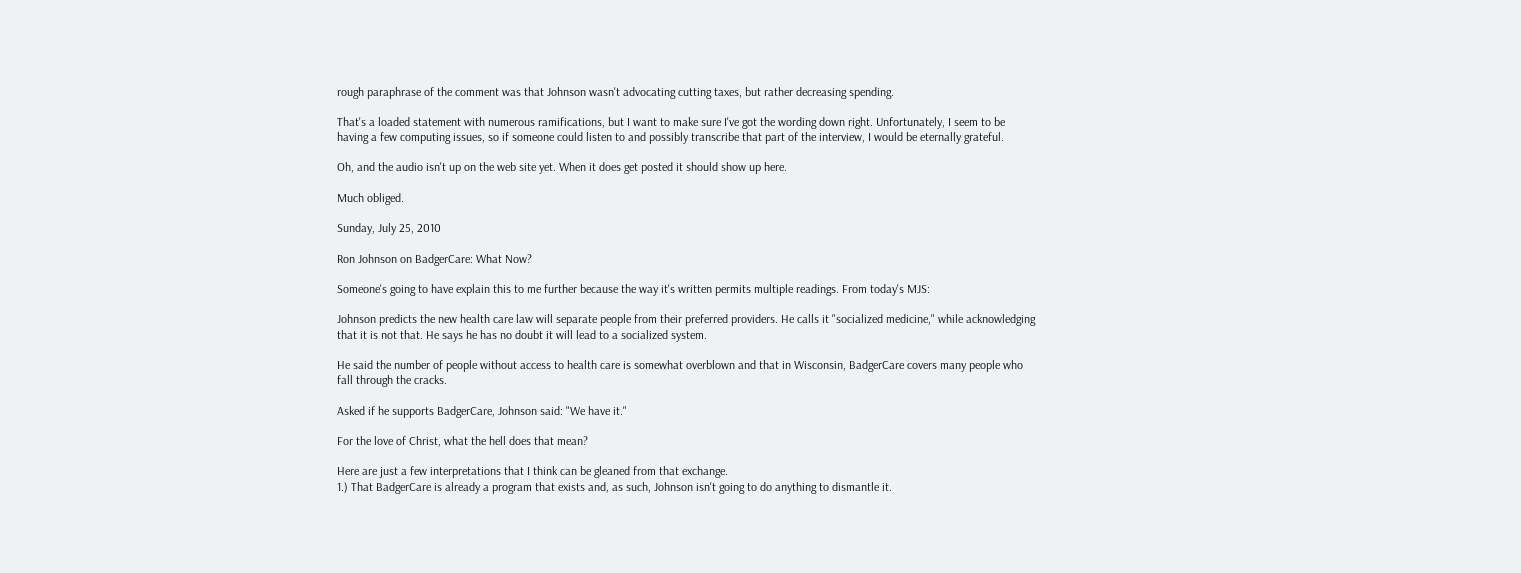rough paraphrase of the comment was that Johnson wasn't advocating cutting taxes, but rather decreasing spending.

That's a loaded statement with numerous ramifications, but I want to make sure I've got the wording down right. Unfortunately, I seem to be having a few computing issues, so if someone could listen to and possibly transcribe that part of the interview, I would be eternally grateful.

Oh, and the audio isn't up on the web site yet. When it does get posted it should show up here.

Much obliged.

Sunday, July 25, 2010

Ron Johnson on BadgerCare: What Now?

Someone's going to have explain this to me further because the way it's written permits multiple readings. From today's MJS:

Johnson predicts the new health care law will separate people from their preferred providers. He calls it "socialized medicine," while acknowledging that it is not that. He says he has no doubt it will lead to a socialized system.

He said the number of people without access to health care is somewhat overblown and that in Wisconsin, BadgerCare covers many people who fall through the cracks.

Asked if he supports BadgerCare, Johnson said: "We have it."

For the love of Christ, what the hell does that mean?

Here are just a few interpretations that I think can be gleaned from that exchange.
1.) That BadgerCare is already a program that exists and, as such, Johnson isn't going to do anything to dismantle it.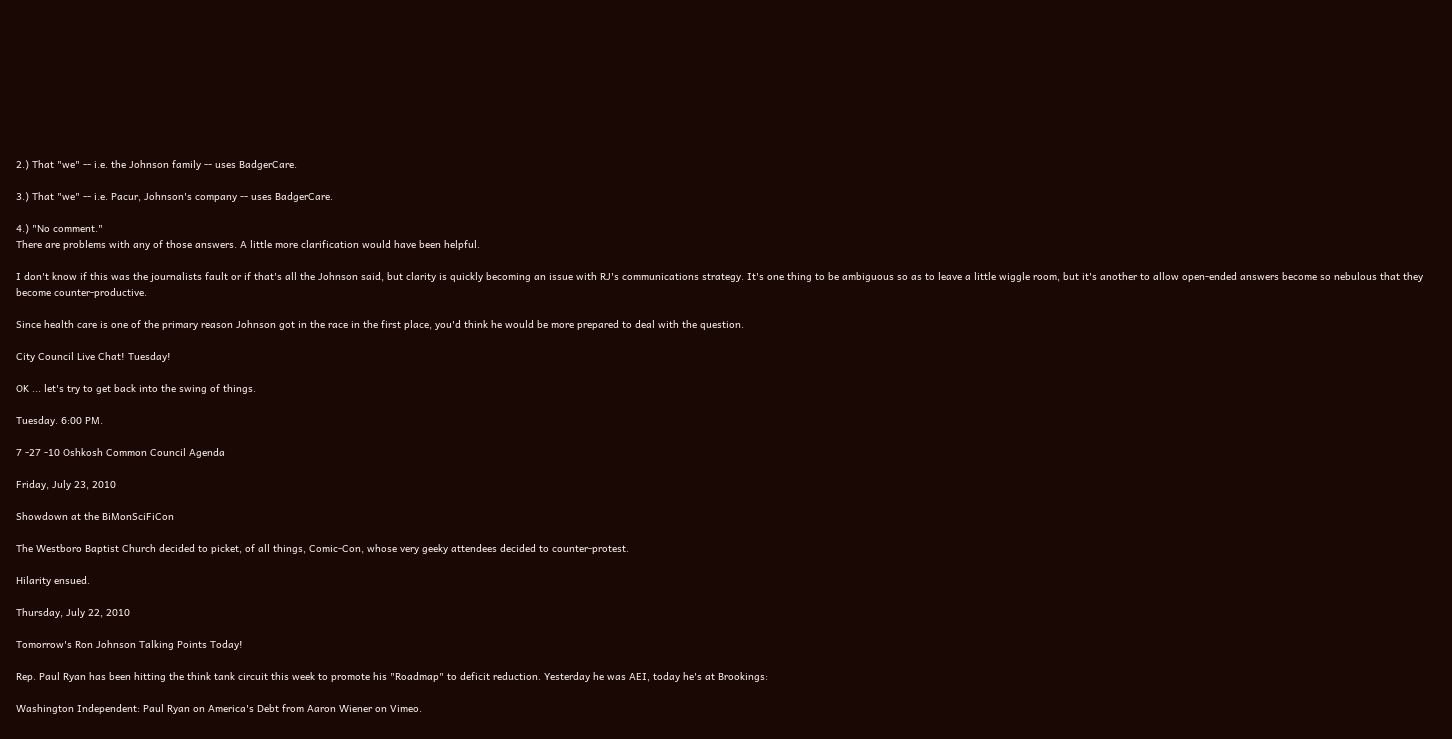2.) That "we" -- i.e. the Johnson family -- uses BadgerCare.

3.) That "we" -- i.e. Pacur, Johnson's company -- uses BadgerCare.

4.) "No comment."
There are problems with any of those answers. A little more clarification would have been helpful.

I don't know if this was the journalists fault or if that's all the Johnson said, but clarity is quickly becoming an issue with RJ's communications strategy. It's one thing to be ambiguous so as to leave a little wiggle room, but it's another to allow open-ended answers become so nebulous that they become counter-productive.

Since health care is one of the primary reason Johnson got in the race in the first place, you'd think he would be more prepared to deal with the question.

City Council Live Chat! Tuesday!

OK ... let's try to get back into the swing of things.

Tuesday. 6:00 PM.

7 -27 -10 Oshkosh Common Council Agenda

Friday, July 23, 2010

Showdown at the BiMonSciFiCon

The Westboro Baptist Church decided to picket, of all things, Comic-Con, whose very geeky attendees decided to counter-protest.

Hilarity ensued.

Thursday, July 22, 2010

Tomorrow's Ron Johnson Talking Points Today!

Rep. Paul Ryan has been hitting the think tank circuit this week to promote his "Roadmap" to deficit reduction. Yesterday he was AEI, today he's at Brookings:

Washington Independent: Paul Ryan on America's Debt from Aaron Wiener on Vimeo.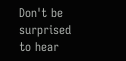Don't be surprised to hear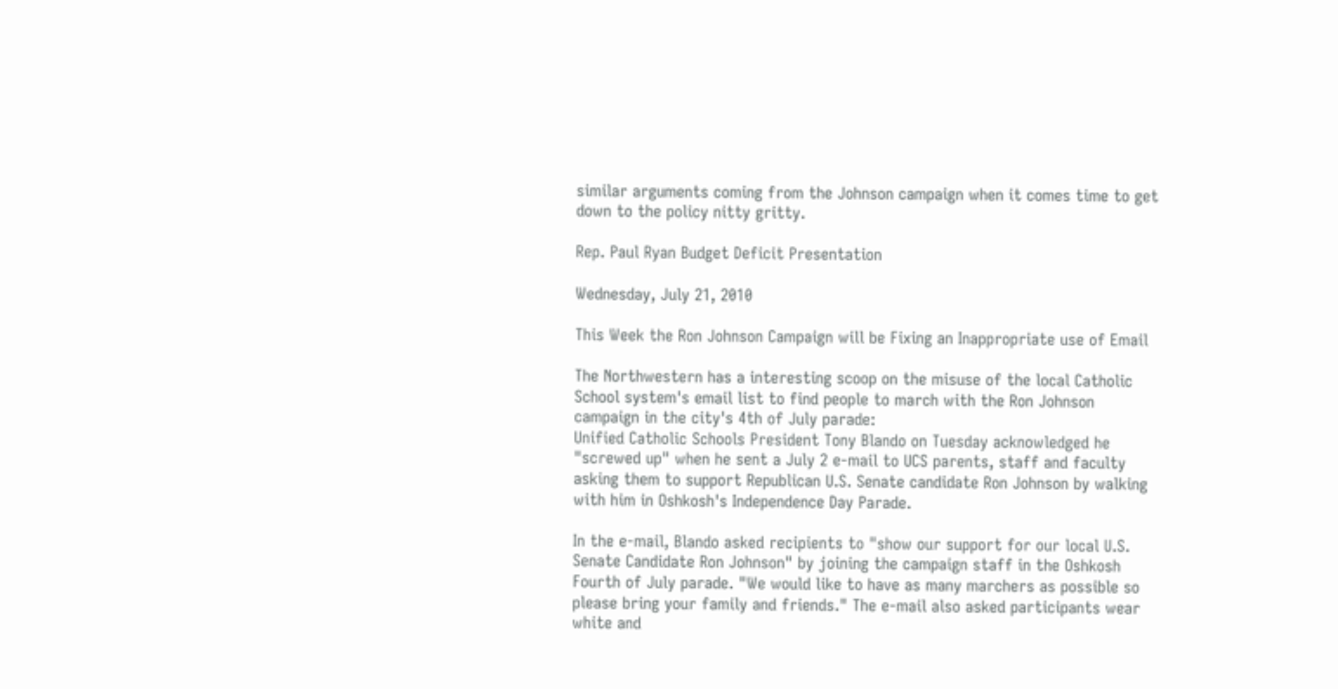similar arguments coming from the Johnson campaign when it comes time to get down to the policy nitty gritty.

Rep. Paul Ryan Budget Deficit Presentation

Wednesday, July 21, 2010

This Week the Ron Johnson Campaign will be Fixing an Inappropriate use of Email

The Northwestern has a interesting scoop on the misuse of the local Catholic School system's email list to find people to march with the Ron Johnson campaign in the city's 4th of July parade:
Unified Catholic Schools President Tony Blando on Tuesday acknowledged he "screwed up" when he sent a July 2 e-mail to UCS parents, staff and faculty asking them to support Republican U.S. Senate candidate Ron Johnson by walking with him in Oshkosh's Independence Day Parade.

In the e-mail, Blando asked recipients to "show our support for our local U.S. Senate Candidate Ron Johnson" by joining the campaign staff in the Oshkosh Fourth of July parade. "We would like to have as many marchers as possible so please bring your family and friends." The e-mail also asked participants wear white and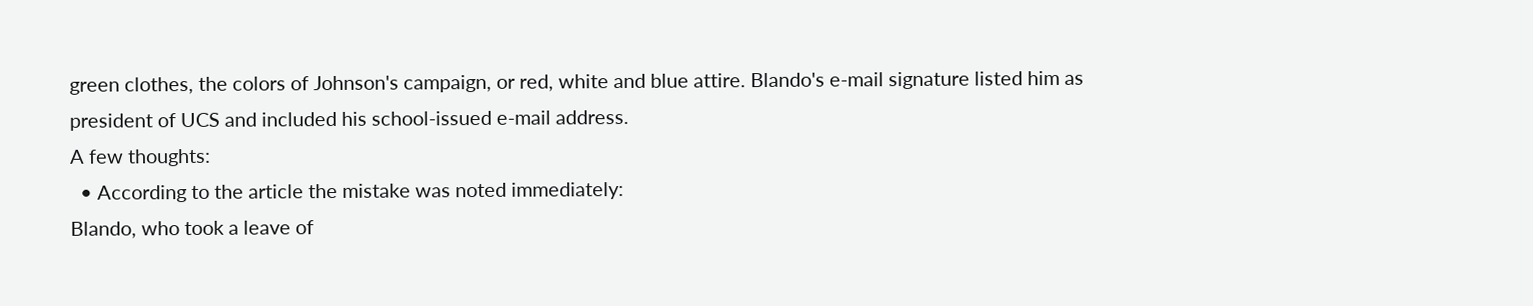green clothes, the colors of Johnson's campaign, or red, white and blue attire. Blando's e-mail signature listed him as president of UCS and included his school-issued e-mail address.
A few thoughts:
  • According to the article the mistake was noted immediately:
Blando, who took a leave of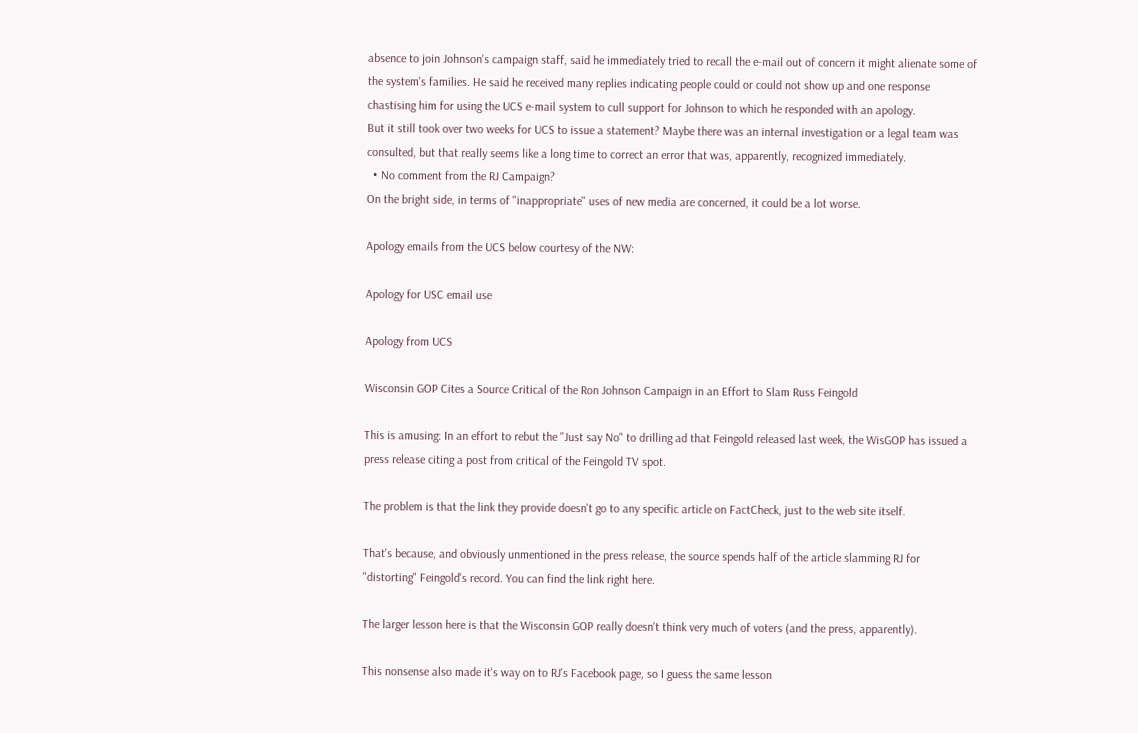absence to join Johnson's campaign staff, said he immediately tried to recall the e-mail out of concern it might alienate some of the system's families. He said he received many replies indicating people could or could not show up and one response chastising him for using the UCS e-mail system to cull support for Johnson to which he responded with an apology.
But it still took over two weeks for UCS to issue a statement? Maybe there was an internal investigation or a legal team was consulted, but that really seems like a long time to correct an error that was, apparently, recognized immediately.
  • No comment from the RJ Campaign?
On the bright side, in terms of "inappropriate" uses of new media are concerned, it could be a lot worse.

Apology emails from the UCS below courtesy of the NW:

Apology for USC email use

Apology from UCS

Wisconsin GOP Cites a Source Critical of the Ron Johnson Campaign in an Effort to Slam Russ Feingold

This is amusing: In an effort to rebut the "Just say No" to drilling ad that Feingold released last week, the WisGOP has issued a press release citing a post from critical of the Feingold TV spot.

The problem is that the link they provide doesn't go to any specific article on FactCheck, just to the web site itself.

That's because, and obviously unmentioned in the press release, the source spends half of the article slamming RJ for "distorting" Feingold's record. You can find the link right here.

The larger lesson here is that the Wisconsin GOP really doesn't think very much of voters (and the press, apparently).

This nonsense also made it's way on to RJ's Facebook page, so I guess the same lesson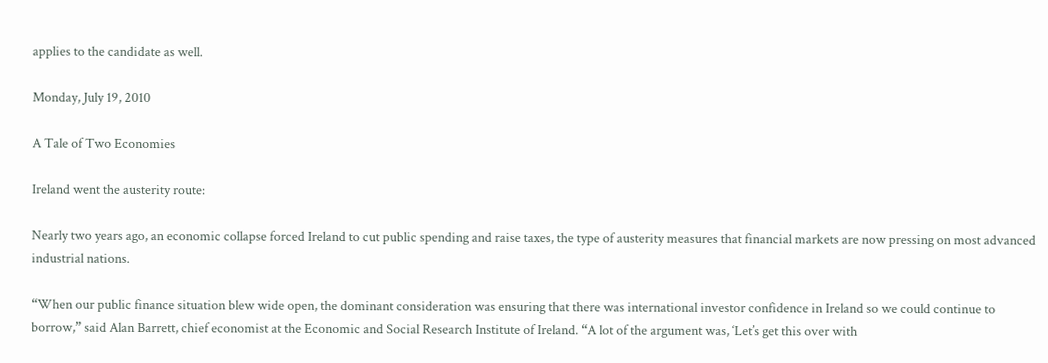applies to the candidate as well.

Monday, July 19, 2010

A Tale of Two Economies

Ireland went the austerity route:

Nearly two years ago, an economic collapse forced Ireland to cut public spending and raise taxes, the type of austerity measures that financial markets are now pressing on most advanced industrial nations.

“When our public finance situation blew wide open, the dominant consideration was ensuring that there was international investor confidence in Ireland so we could continue to borrow,” said Alan Barrett, chief economist at the Economic and Social Research Institute of Ireland. “A lot of the argument was, ‘Let’s get this over with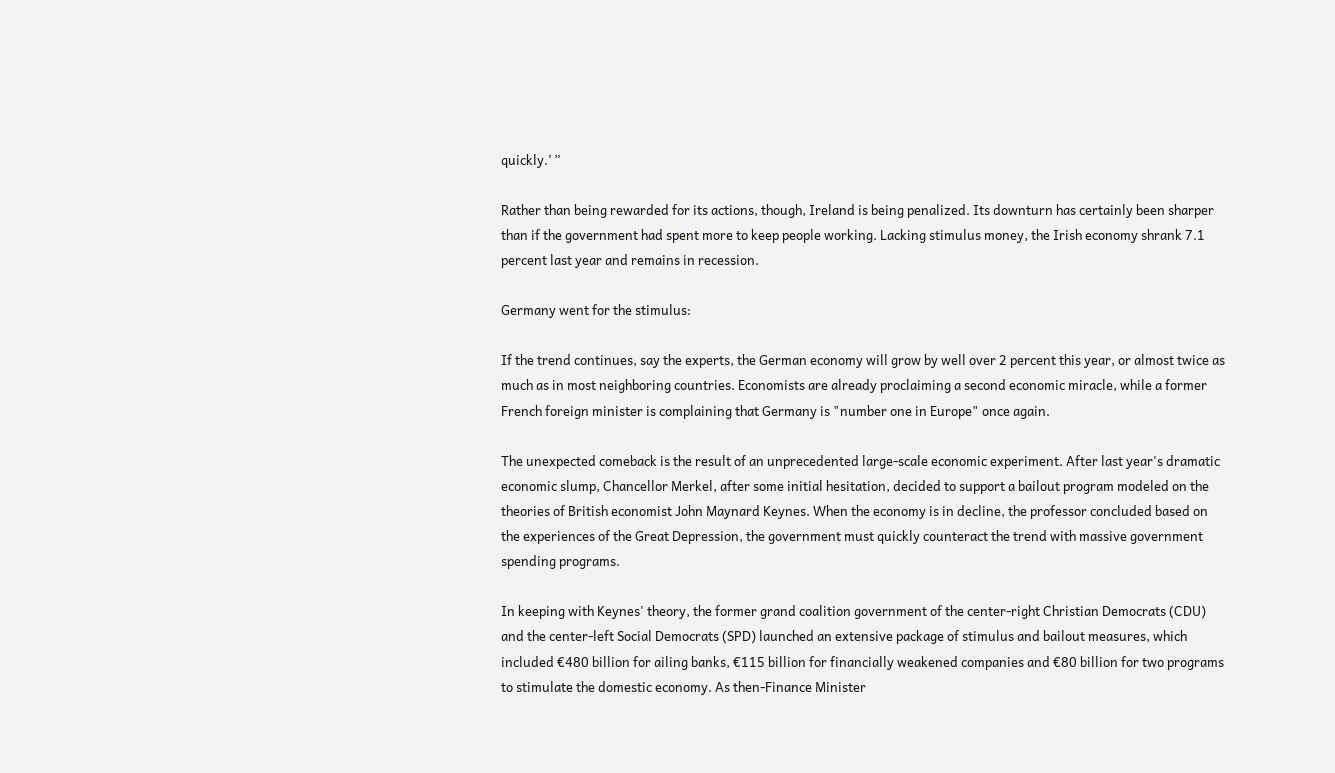quickly.’ ”

Rather than being rewarded for its actions, though, Ireland is being penalized. Its downturn has certainly been sharper than if the government had spent more to keep people working. Lacking stimulus money, the Irish economy shrank 7.1 percent last year and remains in recession.

Germany went for the stimulus:

If the trend continues, say the experts, the German economy will grow by well over 2 percent this year, or almost twice as much as in most neighboring countries. Economists are already proclaiming a second economic miracle, while a former French foreign minister is complaining that Germany is "number one in Europe" once again.

The unexpected comeback is the result of an unprecedented large-scale economic experiment. After last year's dramatic economic slump, Chancellor Merkel, after some initial hesitation, decided to support a bailout program modeled on the theories of British economist John Maynard Keynes. When the economy is in decline, the professor concluded based on the experiences of the Great Depression, the government must quickly counteract the trend with massive government spending programs.

In keeping with Keynes' theory, the former grand coalition government of the center-right Christian Democrats (CDU) and the center-left Social Democrats (SPD) launched an extensive package of stimulus and bailout measures, which included €480 billion for ailing banks, €115 billion for financially weakened companies and €80 billion for two programs to stimulate the domestic economy. As then-Finance Minister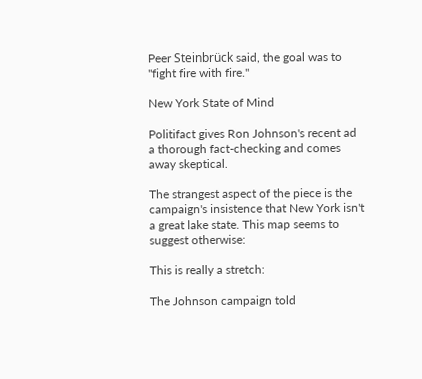Peer Steinbrück said, the goal was to "fight fire with fire."

New York State of Mind

Politifact gives Ron Johnson's recent ad a thorough fact-checking and comes away skeptical.

The strangest aspect of the piece is the campaign's insistence that New York isn't a great lake state. This map seems to suggest otherwise:

This is really a stretch:

The Johnson campaign told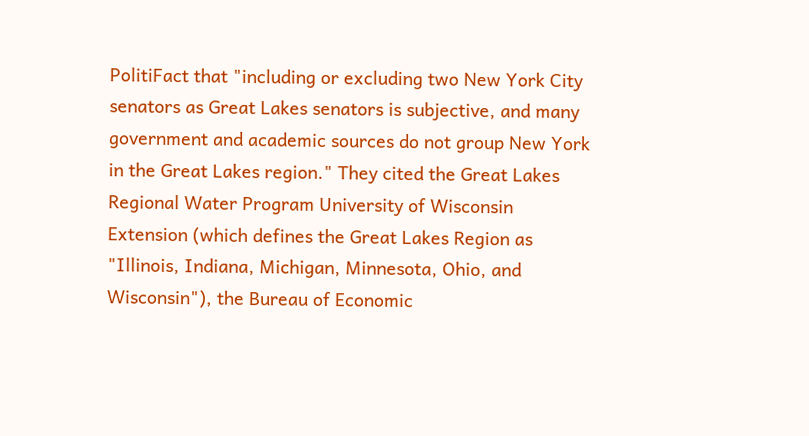PolitiFact that "including or excluding two New York City senators as Great Lakes senators is subjective, and many government and academic sources do not group New York in the Great Lakes region." They cited the Great Lakes Regional Water Program University of Wisconsin Extension (which defines the Great Lakes Region as "Illinois, Indiana, Michigan, Minnesota, Ohio, and Wisconsin"), the Bureau of Economic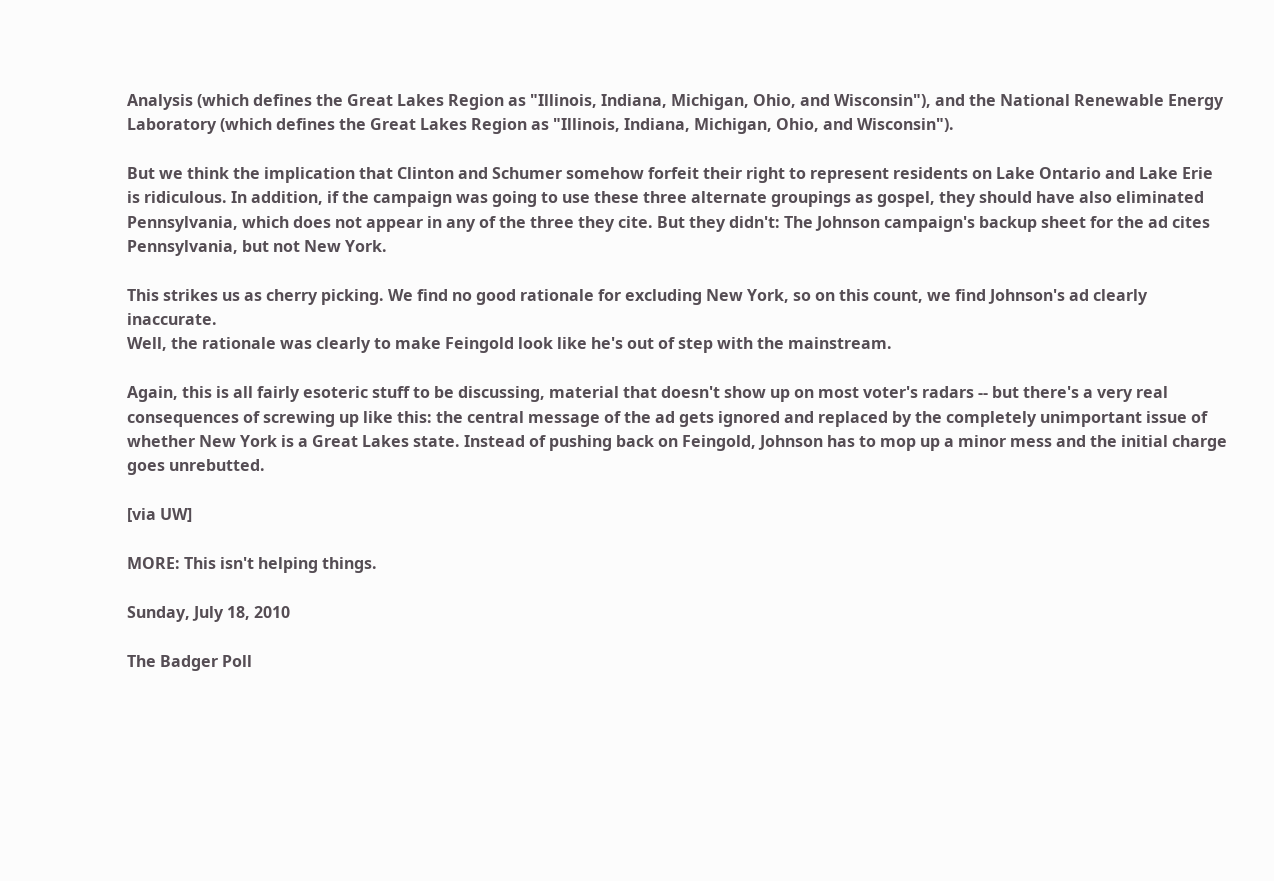Analysis (which defines the Great Lakes Region as "Illinois, Indiana, Michigan, Ohio, and Wisconsin"), and the National Renewable Energy Laboratory (which defines the Great Lakes Region as "Illinois, Indiana, Michigan, Ohio, and Wisconsin").

But we think the implication that Clinton and Schumer somehow forfeit their right to represent residents on Lake Ontario and Lake Erie is ridiculous. In addition, if the campaign was going to use these three alternate groupings as gospel, they should have also eliminated Pennsylvania, which does not appear in any of the three they cite. But they didn't: The Johnson campaign's backup sheet for the ad cites Pennsylvania, but not New York.

This strikes us as cherry picking. We find no good rationale for excluding New York, so on this count, we find Johnson's ad clearly inaccurate.
Well, the rationale was clearly to make Feingold look like he's out of step with the mainstream.

Again, this is all fairly esoteric stuff to be discussing, material that doesn't show up on most voter's radars -- but there's a very real consequences of screwing up like this: the central message of the ad gets ignored and replaced by the completely unimportant issue of whether New York is a Great Lakes state. Instead of pushing back on Feingold, Johnson has to mop up a minor mess and the initial charge goes unrebutted.

[via UW]

MORE: This isn't helping things.

Sunday, July 18, 2010

The Badger Poll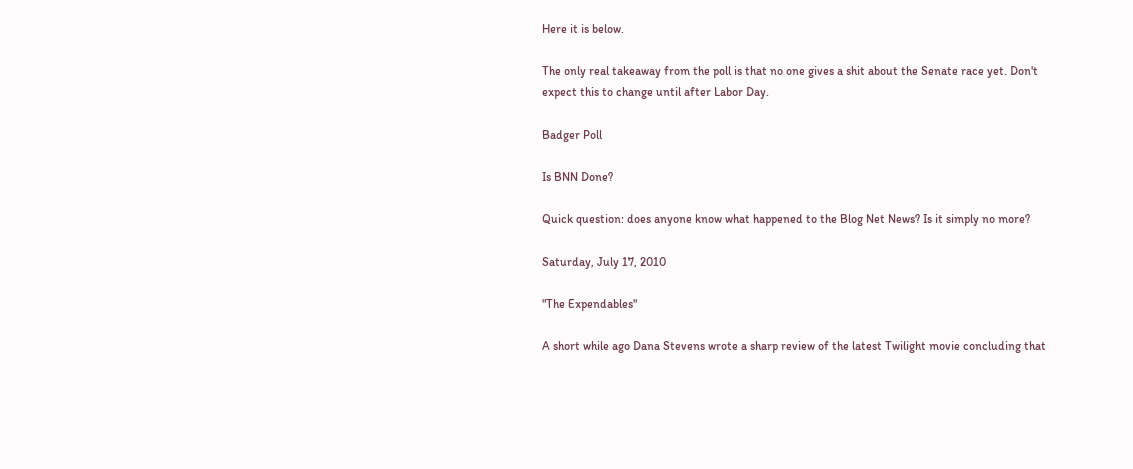Here it is below.

The only real takeaway from the poll is that no one gives a shit about the Senate race yet. Don't expect this to change until after Labor Day.

Badger Poll

Is BNN Done?

Quick question: does anyone know what happened to the Blog Net News? Is it simply no more?

Saturday, July 17, 2010

"The Expendables"

A short while ago Dana Stevens wrote a sharp review of the latest Twilight movie concluding that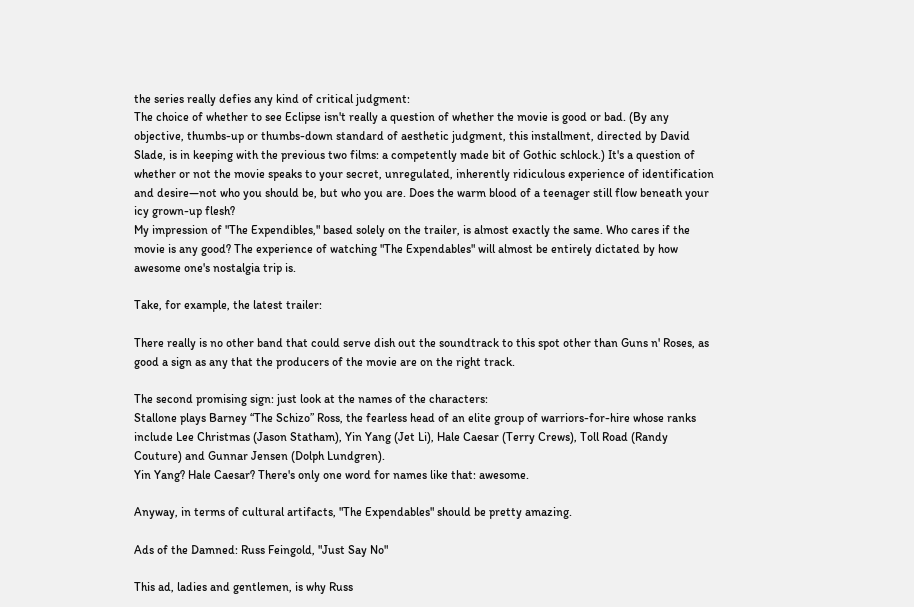the series really defies any kind of critical judgment:
The choice of whether to see Eclipse isn't really a question of whether the movie is good or bad. (By any objective, thumbs-up or thumbs-down standard of aesthetic judgment, this installment, directed by David Slade, is in keeping with the previous two films: a competently made bit of Gothic schlock.) It's a question of whether or not the movie speaks to your secret, unregulated, inherently ridiculous experience of identification and desire—not who you should be, but who you are. Does the warm blood of a teenager still flow beneath your icy grown-up flesh?
My impression of "The Expendibles," based solely on the trailer, is almost exactly the same. Who cares if the movie is any good? The experience of watching "The Expendables" will almost be entirely dictated by how awesome one's nostalgia trip is.

Take, for example, the latest trailer:

There really is no other band that could serve dish out the soundtrack to this spot other than Guns n' Roses, as good a sign as any that the producers of the movie are on the right track.

The second promising sign: just look at the names of the characters:
Stallone plays Barney “The Schizo” Ross, the fearless head of an elite group of warriors-for-hire whose ranks include Lee Christmas (Jason Statham), Yin Yang (Jet Li), Hale Caesar (Terry Crews), Toll Road (Randy Couture) and Gunnar Jensen (Dolph Lundgren).
Yin Yang? Hale Caesar? There's only one word for names like that: awesome.

Anyway, in terms of cultural artifacts, "The Expendables" should be pretty amazing.

Ads of the Damned: Russ Feingold, "Just Say No"

This ad, ladies and gentlemen, is why Russ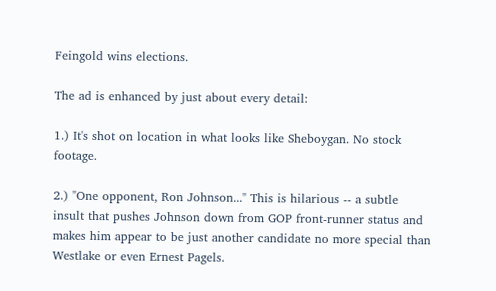Feingold wins elections.

The ad is enhanced by just about every detail:

1.) It's shot on location in what looks like Sheboygan. No stock footage.

2.) "One opponent, Ron Johnson..." This is hilarious -- a subtle insult that pushes Johnson down from GOP front-runner status and makes him appear to be just another candidate no more special than Westlake or even Ernest Pagels.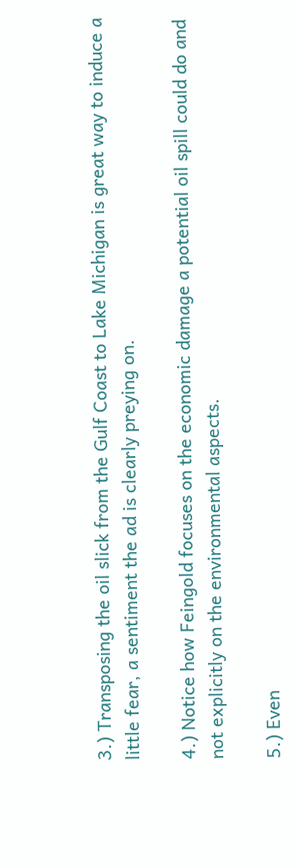3.) Transposing the oil slick from the Gulf Coast to Lake Michigan is great way to induce a little fear, a sentiment the ad is clearly preying on.

4.) Notice how Feingold focuses on the economic damage a potential oil spill could do and not explicitly on the environmental aspects.

5.) Even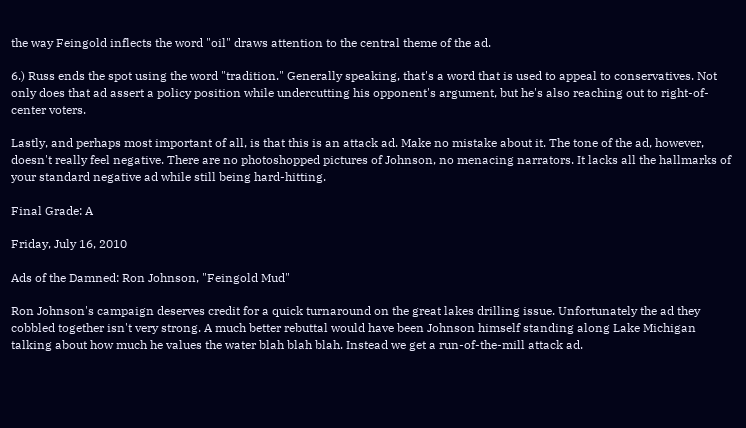the way Feingold inflects the word "oil" draws attention to the central theme of the ad.

6.) Russ ends the spot using the word "tradition." Generally speaking, that's a word that is used to appeal to conservatives. Not only does that ad assert a policy position while undercutting his opponent's argument, but he's also reaching out to right-of-center voters.

Lastly, and perhaps most important of all, is that this is an attack ad. Make no mistake about it. The tone of the ad, however, doesn't really feel negative. There are no photoshopped pictures of Johnson, no menacing narrators. It lacks all the hallmarks of your standard negative ad while still being hard-hitting.

Final Grade: A

Friday, July 16, 2010

Ads of the Damned: Ron Johnson, "Feingold Mud"

Ron Johnson's campaign deserves credit for a quick turnaround on the great lakes drilling issue. Unfortunately the ad they cobbled together isn't very strong. A much better rebuttal would have been Johnson himself standing along Lake Michigan talking about how much he values the water blah blah blah. Instead we get a run-of-the-mill attack ad.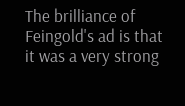The brilliance of Feingold's ad is that it was a very strong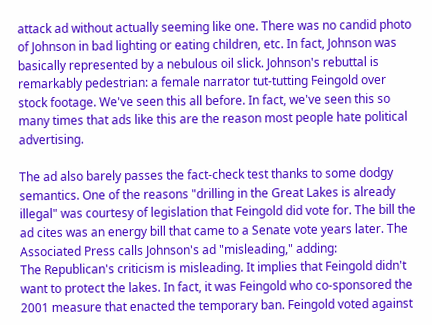attack ad without actually seeming like one. There was no candid photo of Johnson in bad lighting or eating children, etc. In fact, Johnson was basically represented by a nebulous oil slick. Johnson's rebuttal is remarkably pedestrian: a female narrator tut-tutting Feingold over stock footage. We've seen this all before. In fact, we've seen this so many times that ads like this are the reason most people hate political advertising.

The ad also barely passes the fact-check test thanks to some dodgy semantics. One of the reasons "drilling in the Great Lakes is already illegal" was courtesy of legislation that Feingold did vote for. The bill the ad cites was an energy bill that came to a Senate vote years later. The Associated Press calls Johnson's ad "misleading," adding:
The Republican's criticism is misleading. It implies that Feingold didn't want to protect the lakes. In fact, it was Feingold who co-sponsored the 2001 measure that enacted the temporary ban. Feingold voted against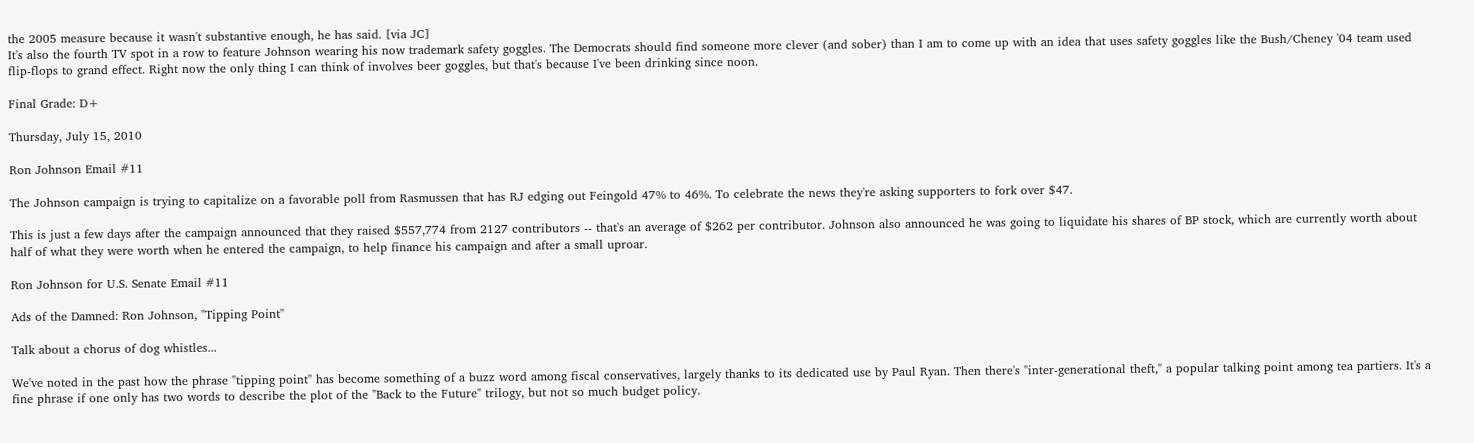the 2005 measure because it wasn't substantive enough, he has said. [via JC]
It's also the fourth TV spot in a row to feature Johnson wearing his now trademark safety goggles. The Democrats should find someone more clever (and sober) than I am to come up with an idea that uses safety goggles like the Bush/Cheney '04 team used flip-flops to grand effect. Right now the only thing I can think of involves beer goggles, but that's because I've been drinking since noon.

Final Grade: D+

Thursday, July 15, 2010

Ron Johnson Email #11

The Johnson campaign is trying to capitalize on a favorable poll from Rasmussen that has RJ edging out Feingold 47% to 46%. To celebrate the news they're asking supporters to fork over $47.

This is just a few days after the campaign announced that they raised $557,774 from 2127 contributors -- that's an average of $262 per contributor. Johnson also announced he was going to liquidate his shares of BP stock, which are currently worth about half of what they were worth when he entered the campaign, to help finance his campaign and after a small uproar.

Ron Johnson for U.S. Senate Email #11

Ads of the Damned: Ron Johnson, "Tipping Point"

Talk about a chorus of dog whistles...

We've noted in the past how the phrase "tipping point" has become something of a buzz word among fiscal conservatives, largely thanks to its dedicated use by Paul Ryan. Then there's "inter-generational theft," a popular talking point among tea partiers. It's a fine phrase if one only has two words to describe the plot of the "Back to the Future" trilogy, but not so much budget policy.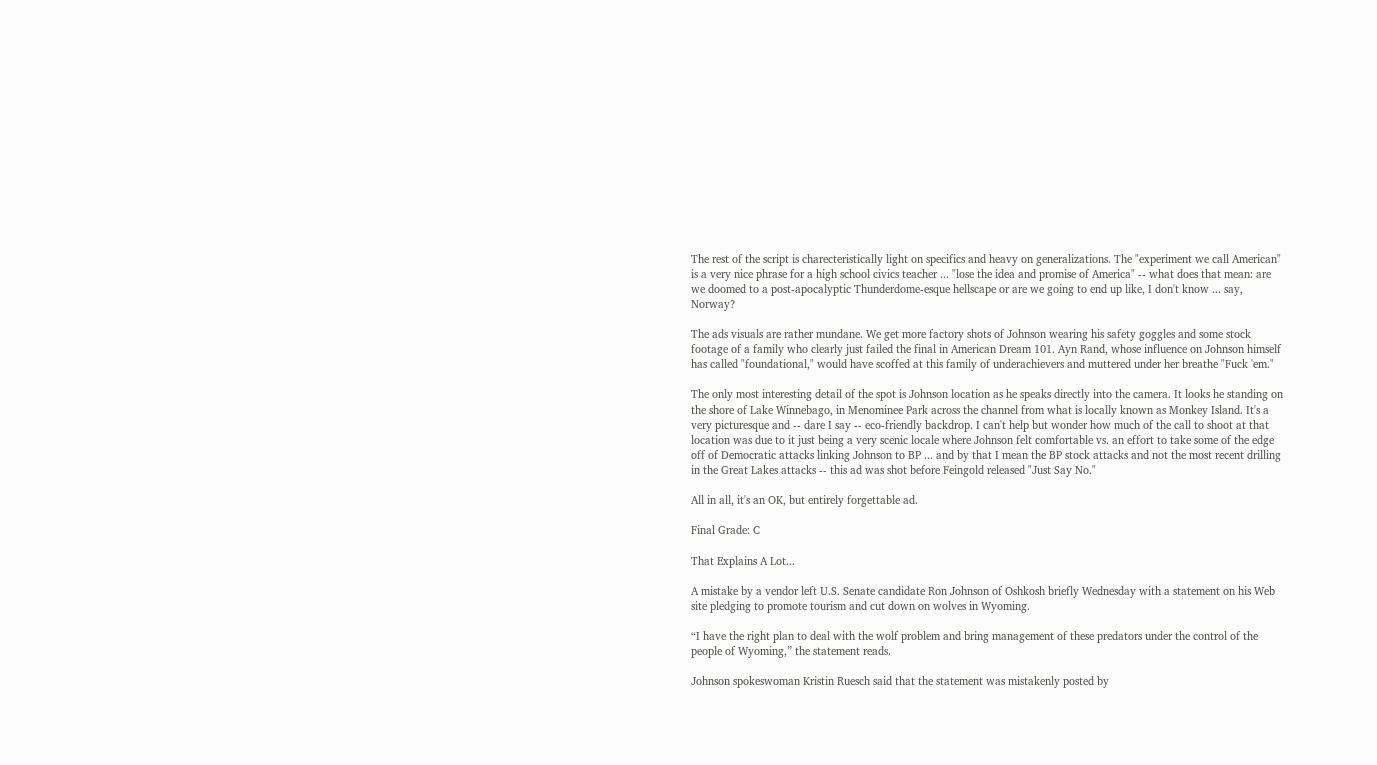The rest of the script is charecteristically light on specifics and heavy on generalizations. The "experiment we call American" is a very nice phrase for a high school civics teacher ... "lose the idea and promise of America" -- what does that mean: are we doomed to a post-apocalyptic Thunderdome-esque hellscape or are we going to end up like, I don't know ... say, Norway?

The ads visuals are rather mundane. We get more factory shots of Johnson wearing his safety goggles and some stock footage of a family who clearly just failed the final in American Dream 101. Ayn Rand, whose influence on Johnson himself has called "foundational," would have scoffed at this family of underachievers and muttered under her breathe "Fuck 'em."

The only most interesting detail of the spot is Johnson location as he speaks directly into the camera. It looks he standing on the shore of Lake Winnebago, in Menominee Park across the channel from what is locally known as Monkey Island. It's a very picturesque and -- dare I say -- eco-friendly backdrop. I can't help but wonder how much of the call to shoot at that location was due to it just being a very scenic locale where Johnson felt comfortable vs. an effort to take some of the edge off of Democratic attacks linking Johnson to BP ... and by that I mean the BP stock attacks and not the most recent drilling in the Great Lakes attacks -- this ad was shot before Feingold released "Just Say No."

All in all, it's an OK, but entirely forgettable ad.

Final Grade: C

That Explains A Lot...

A mistake by a vendor left U.S. Senate candidate Ron Johnson of Oshkosh briefly Wednesday with a statement on his Web site pledging to promote tourism and cut down on wolves in Wyoming.

“I have the right plan to deal with the wolf problem and bring management of these predators under the control of the people of Wyoming,” the statement reads.

Johnson spokeswoman Kristin Ruesch said that the statement was mistakenly posted by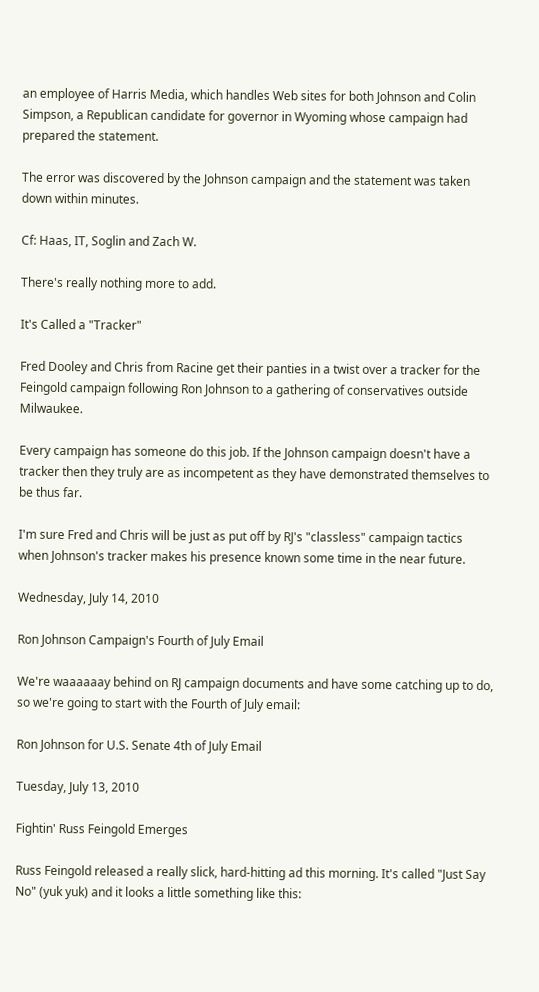an employee of Harris Media, which handles Web sites for both Johnson and Colin Simpson, a Republican candidate for governor in Wyoming whose campaign had prepared the statement.

The error was discovered by the Johnson campaign and the statement was taken down within minutes.

Cf: Haas, IT, Soglin and Zach W.

There's really nothing more to add.

It's Called a "Tracker"

Fred Dooley and Chris from Racine get their panties in a twist over a tracker for the Feingold campaign following Ron Johnson to a gathering of conservatives outside Milwaukee.

Every campaign has someone do this job. If the Johnson campaign doesn't have a tracker then they truly are as incompetent as they have demonstrated themselves to be thus far.

I'm sure Fred and Chris will be just as put off by RJ's "classless" campaign tactics when Johnson's tracker makes his presence known some time in the near future.

Wednesday, July 14, 2010

Ron Johnson Campaign's Fourth of July Email

We're waaaaaay behind on RJ campaign documents and have some catching up to do, so we're going to start with the Fourth of July email:

Ron Johnson for U.S. Senate 4th of July Email

Tuesday, July 13, 2010

Fightin' Russ Feingold Emerges

Russ Feingold released a really slick, hard-hitting ad this morning. It's called "Just Say No" (yuk yuk) and it looks a little something like this: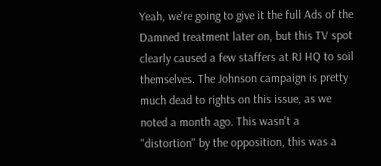Yeah, we're going to give it the full Ads of the Damned treatment later on, but this TV spot clearly caused a few staffers at RJ HQ to soil themselves. The Johnson campaign is pretty much dead to rights on this issue, as we noted a month ago. This wasn't a "distortion" by the opposition, this was a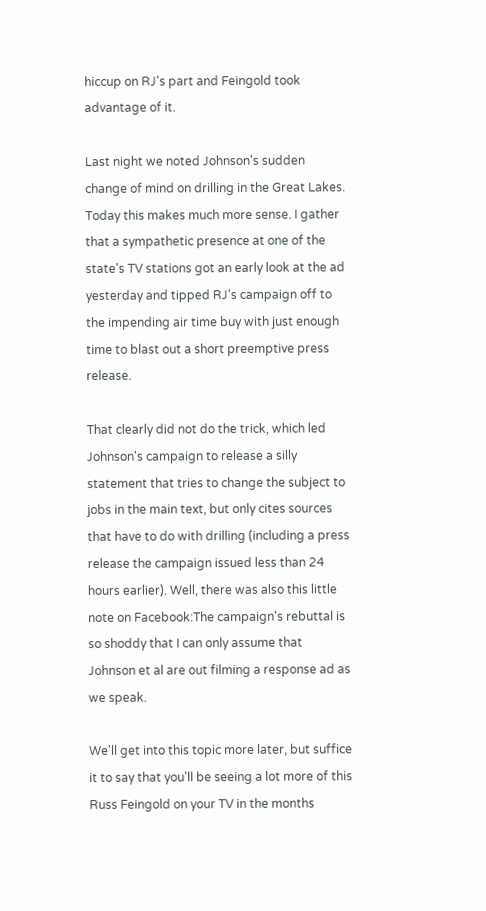hiccup on RJ's part and Feingold took advantage of it.

Last night we noted Johnson's sudden change of mind on drilling in the Great Lakes. Today this makes much more sense. I gather that a sympathetic presence at one of the state's TV stations got an early look at the ad yesterday and tipped RJ's campaign off to the impending air time buy with just enough time to blast out a short preemptive press release.

That clearly did not do the trick, which led Johnson's campaign to release a silly statement that tries to change the subject to jobs in the main text, but only cites sources that have to do with drilling (including a press release the campaign issued less than 24 hours earlier). Well, there was also this little note on Facebook:The campaign's rebuttal is so shoddy that I can only assume that Johnson et al are out filming a response ad as we speak.

We'll get into this topic more later, but suffice it to say that you'll be seeing a lot more of this Russ Feingold on your TV in the months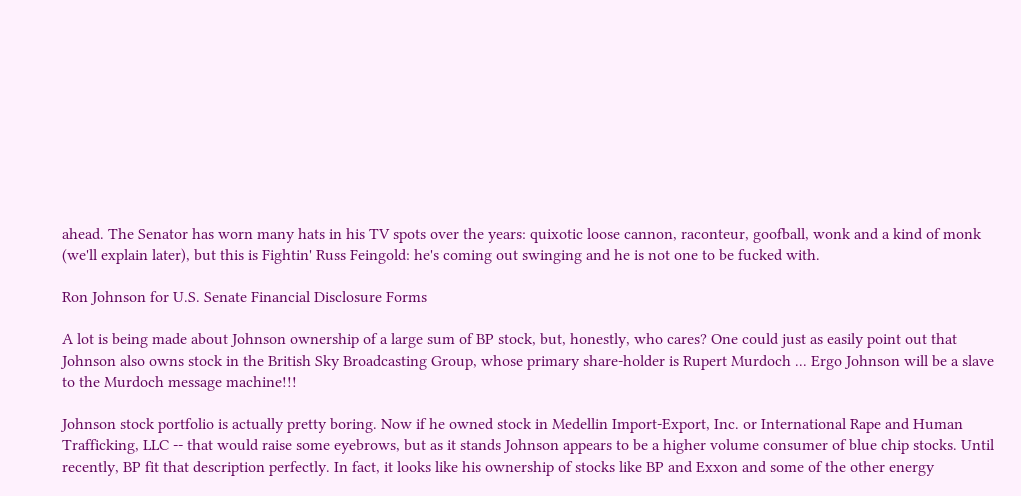ahead. The Senator has worn many hats in his TV spots over the years: quixotic loose cannon, raconteur, goofball, wonk and a kind of monk (we'll explain later), but this is Fightin' Russ Feingold: he's coming out swinging and he is not one to be fucked with.

Ron Johnson for U.S. Senate Financial Disclosure Forms

A lot is being made about Johnson ownership of a large sum of BP stock, but, honestly, who cares? One could just as easily point out that Johnson also owns stock in the British Sky Broadcasting Group, whose primary share-holder is Rupert Murdoch ... Ergo Johnson will be a slave to the Murdoch message machine!!!

Johnson stock portfolio is actually pretty boring. Now if he owned stock in Medellin Import-Export, Inc. or International Rape and Human Trafficking, LLC -- that would raise some eyebrows, but as it stands Johnson appears to be a higher volume consumer of blue chip stocks. Until recently, BP fit that description perfectly. In fact, it looks like his ownership of stocks like BP and Exxon and some of the other energy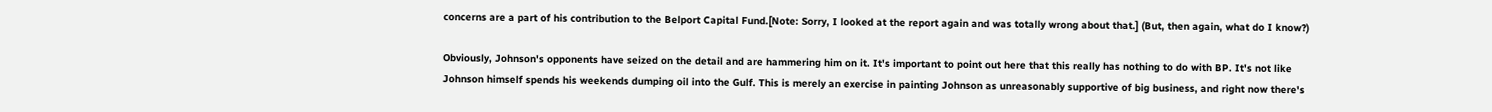concerns are a part of his contribution to the Belport Capital Fund.[Note: Sorry, I looked at the report again and was totally wrong about that.] (But, then again, what do I know?)

Obviously, Johnson's opponents have seized on the detail and are hammering him on it. It's important to point out here that this really has nothing to do with BP. It's not like Johnson himself spends his weekends dumping oil into the Gulf. This is merely an exercise in painting Johnson as unreasonably supportive of big business, and right now there's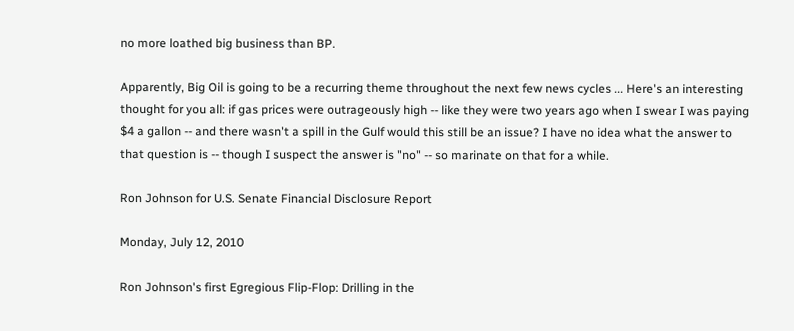no more loathed big business than BP.

Apparently, Big Oil is going to be a recurring theme throughout the next few news cycles ... Here's an interesting thought for you all: if gas prices were outrageously high -- like they were two years ago when I swear I was paying $4 a gallon -- and there wasn't a spill in the Gulf would this still be an issue? I have no idea what the answer to that question is -- though I suspect the answer is "no" -- so marinate on that for a while.

Ron Johnson for U.S. Senate Financial Disclosure Report

Monday, July 12, 2010

Ron Johnson's first Egregious Flip-Flop: Drilling in the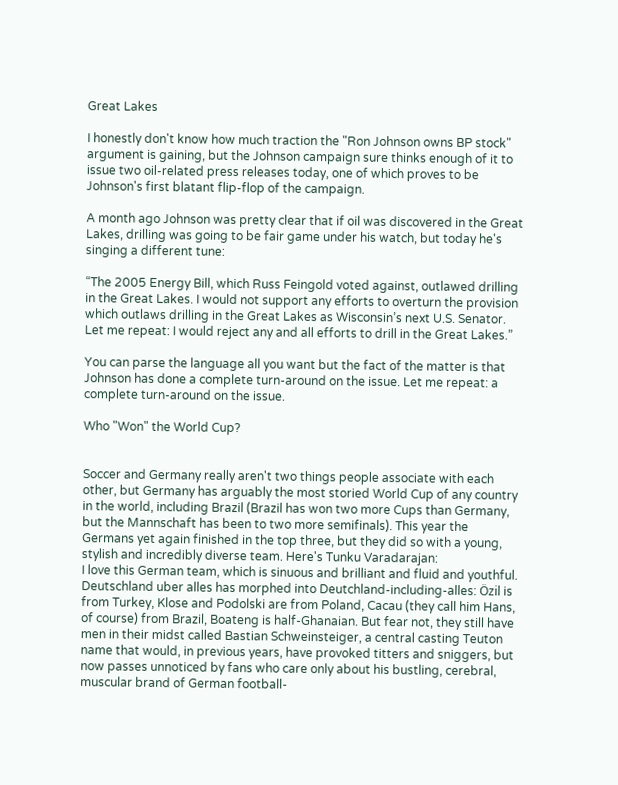Great Lakes

I honestly don't know how much traction the "Ron Johnson owns BP stock" argument is gaining, but the Johnson campaign sure thinks enough of it to issue two oil-related press releases today, one of which proves to be Johnson's first blatant flip-flop of the campaign.

A month ago Johnson was pretty clear that if oil was discovered in the Great Lakes, drilling was going to be fair game under his watch, but today he's singing a different tune:

“The 2005 Energy Bill, which Russ Feingold voted against, outlawed drilling in the Great Lakes. I would not support any efforts to overturn the provision which outlaws drilling in the Great Lakes as Wisconsin’s next U.S. Senator. Let me repeat: I would reject any and all efforts to drill in the Great Lakes.”

You can parse the language all you want but the fact of the matter is that Johnson has done a complete turn-around on the issue. Let me repeat: a complete turn-around on the issue.

Who "Won" the World Cup?


Soccer and Germany really aren't two things people associate with each other, but Germany has arguably the most storied World Cup of any country in the world, including Brazil (Brazil has won two more Cups than Germany, but the Mannschaft has been to two more semifinals). This year the Germans yet again finished in the top three, but they did so with a young, stylish and incredibly diverse team. Here's Tunku Varadarajan:
I love this German team, which is sinuous and brilliant and fluid and youthful. Deutschland uber alles has morphed into Deutchland-including-alles: Özil is from Turkey, Klose and Podolski are from Poland, Cacau (they call him Hans, of course) from Brazil, Boateng is half-Ghanaian. But fear not, they still have men in their midst called Bastian Schweinsteiger, a central casting Teuton name that would, in previous years, have provoked titters and sniggers, but now passes unnoticed by fans who care only about his bustling, cerebral, muscular brand of German football-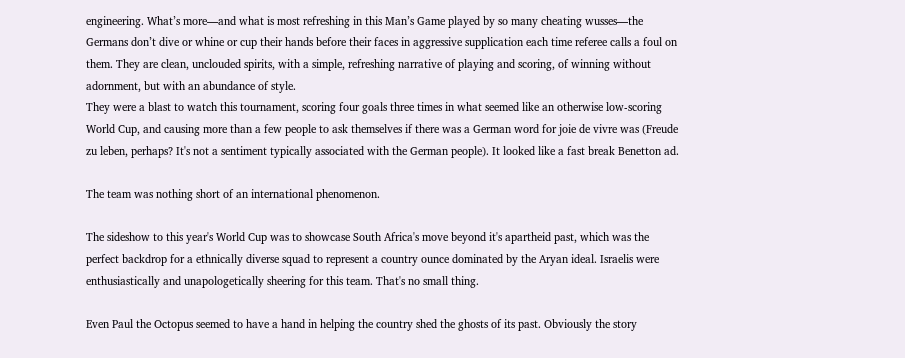engineering. What’s more—and what is most refreshing in this Man’s Game played by so many cheating wusses—the Germans don’t dive or whine or cup their hands before their faces in aggressive supplication each time referee calls a foul on them. They are clean, unclouded spirits, with a simple, refreshing narrative of playing and scoring, of winning without adornment, but with an abundance of style.
They were a blast to watch this tournament, scoring four goals three times in what seemed like an otherwise low-scoring World Cup, and causing more than a few people to ask themselves if there was a German word for joie de vivre was (Freude zu leben, perhaps? It's not a sentiment typically associated with the German people). It looked like a fast break Benetton ad.

The team was nothing short of an international phenomenon.

The sideshow to this year's World Cup was to showcase South Africa's move beyond it's apartheid past, which was the perfect backdrop for a ethnically diverse squad to represent a country ounce dominated by the Aryan ideal. Israelis were enthusiastically and unapologetically sheering for this team. That's no small thing.

Even Paul the Octopus seemed to have a hand in helping the country shed the ghosts of its past. Obviously the story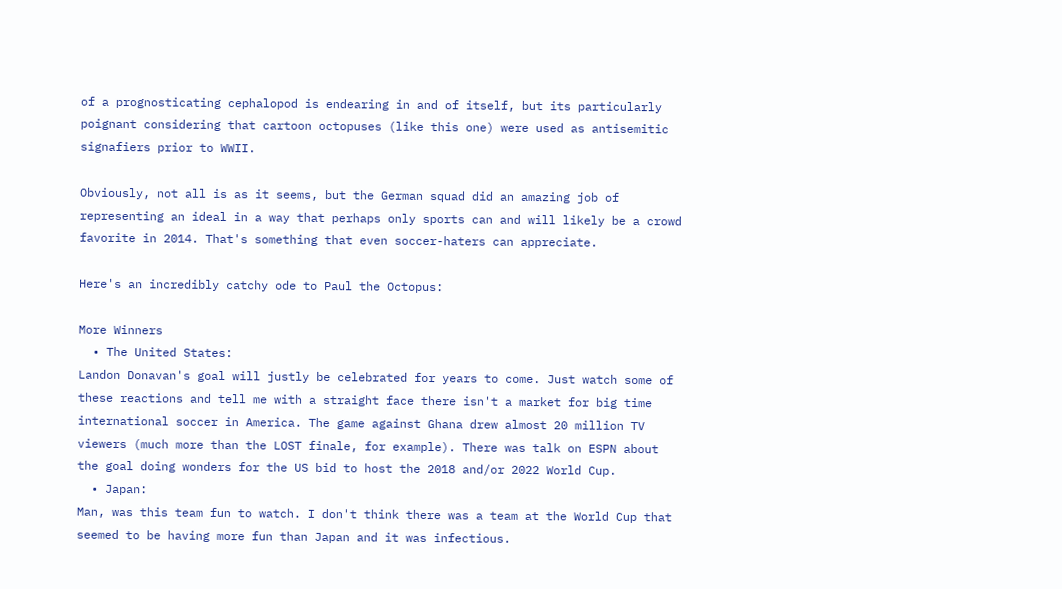of a prognosticating cephalopod is endearing in and of itself, but its particularly poignant considering that cartoon octopuses (like this one) were used as antisemitic signafiers prior to WWII.

Obviously, not all is as it seems, but the German squad did an amazing job of representing an ideal in a way that perhaps only sports can and will likely be a crowd favorite in 2014. That's something that even soccer-haters can appreciate.

Here's an incredibly catchy ode to Paul the Octopus:

More Winners
  • The United States:
Landon Donavan's goal will justly be celebrated for years to come. Just watch some of these reactions and tell me with a straight face there isn't a market for big time international soccer in America. The game against Ghana drew almost 20 million TV viewers (much more than the LOST finale, for example). There was talk on ESPN about the goal doing wonders for the US bid to host the 2018 and/or 2022 World Cup.
  • Japan:
Man, was this team fun to watch. I don't think there was a team at the World Cup that seemed to be having more fun than Japan and it was infectious.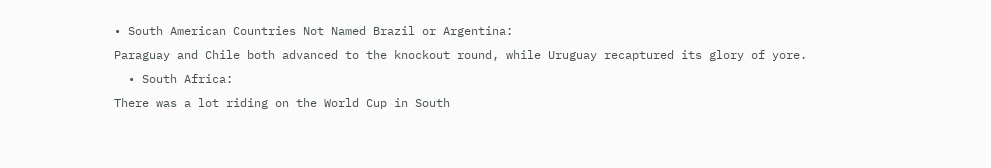• South American Countries Not Named Brazil or Argentina:
Paraguay and Chile both advanced to the knockout round, while Uruguay recaptured its glory of yore.
  • South Africa:
There was a lot riding on the World Cup in South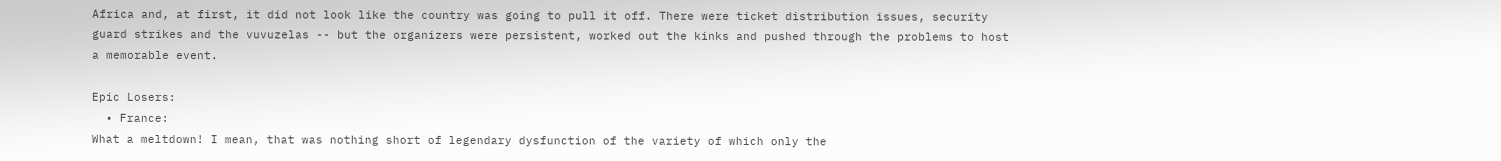Africa and, at first, it did not look like the country was going to pull it off. There were ticket distribution issues, security guard strikes and the vuvuzelas -- but the organizers were persistent, worked out the kinks and pushed through the problems to host a memorable event.

Epic Losers:
  • France:
What a meltdown! I mean, that was nothing short of legendary dysfunction of the variety of which only the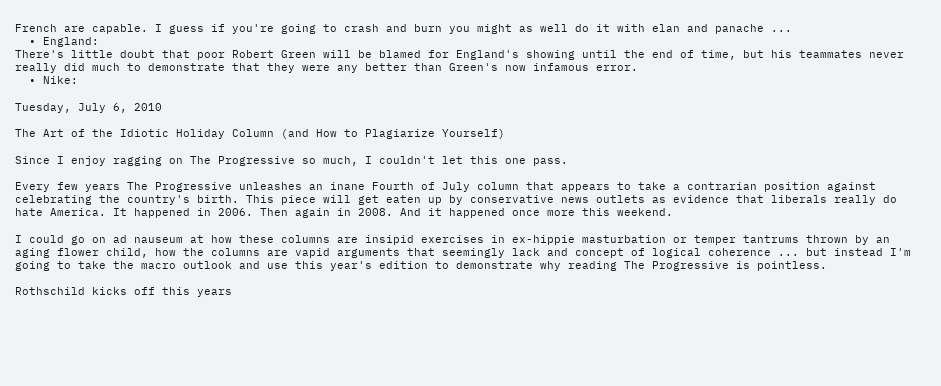French are capable. I guess if you're going to crash and burn you might as well do it with elan and panache ...
  • England:
There's little doubt that poor Robert Green will be blamed for England's showing until the end of time, but his teammates never really did much to demonstrate that they were any better than Green's now infamous error.
  • Nike:

Tuesday, July 6, 2010

The Art of the Idiotic Holiday Column (and How to Plagiarize Yourself)

Since I enjoy ragging on The Progressive so much, I couldn't let this one pass.

Every few years The Progressive unleashes an inane Fourth of July column that appears to take a contrarian position against celebrating the country's birth. This piece will get eaten up by conservative news outlets as evidence that liberals really do hate America. It happened in 2006. Then again in 2008. And it happened once more this weekend.

I could go on ad nauseum at how these columns are insipid exercises in ex-hippie masturbation or temper tantrums thrown by an aging flower child, how the columns are vapid arguments that seemingly lack and concept of logical coherence ... but instead I'm going to take the macro outlook and use this year's edition to demonstrate why reading The Progressive is pointless.

Rothschild kicks off this years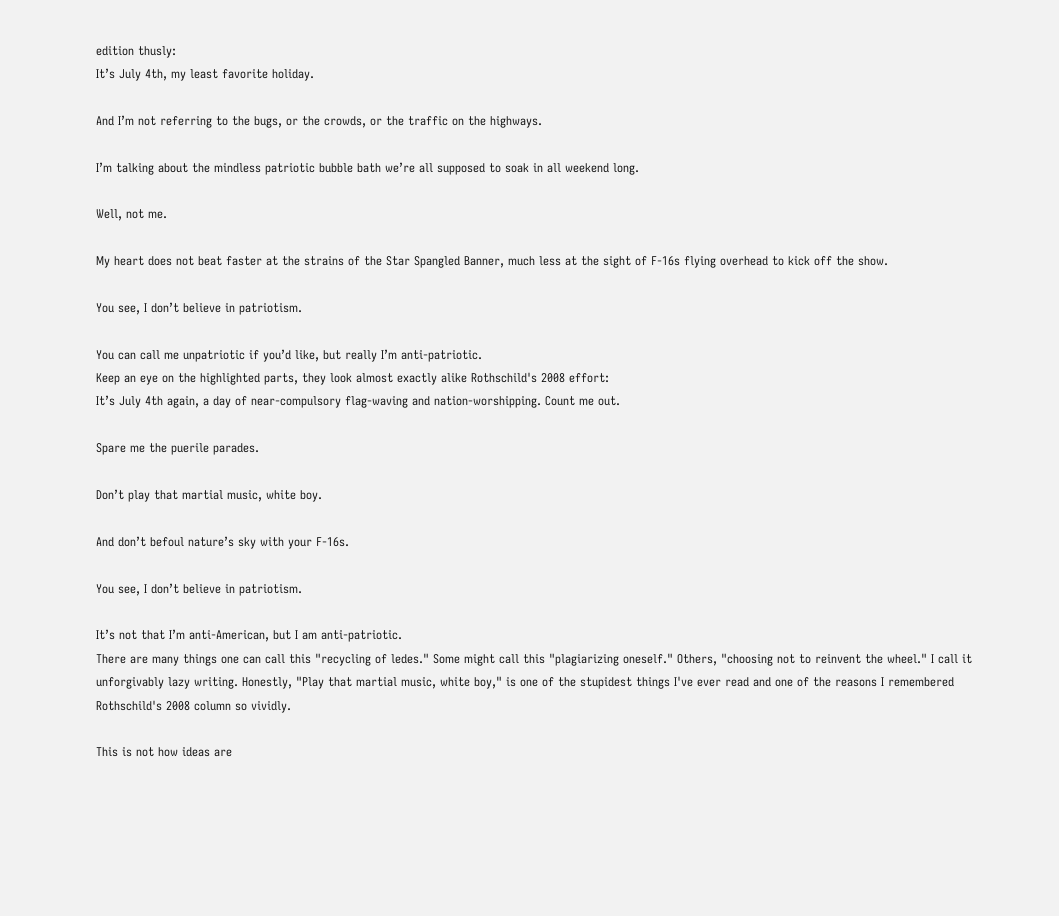edition thusly:
It’s July 4th, my least favorite holiday.

And I’m not referring to the bugs, or the crowds, or the traffic on the highways.

I’m talking about the mindless patriotic bubble bath we’re all supposed to soak in all weekend long.

Well, not me.

My heart does not beat faster at the strains of the Star Spangled Banner, much less at the sight of F-16s flying overhead to kick off the show.

You see, I don’t believe in patriotism.

You can call me unpatriotic if you’d like, but really I’m anti-patriotic.
Keep an eye on the highlighted parts, they look almost exactly alike Rothschild's 2008 effort:
It’s July 4th again, a day of near-compulsory flag-waving and nation-worshipping. Count me out.

Spare me the puerile parades.

Don’t play that martial music, white boy.

And don’t befoul nature’s sky with your F-16s.

You see, I don’t believe in patriotism.

It’s not that I’m anti-American, but I am anti-patriotic.
There are many things one can call this "recycling of ledes." Some might call this "plagiarizing oneself." Others, "choosing not to reinvent the wheel." I call it unforgivably lazy writing. Honestly, "Play that martial music, white boy," is one of the stupidest things I've ever read and one of the reasons I remembered Rothschild's 2008 column so vividly.

This is not how ideas are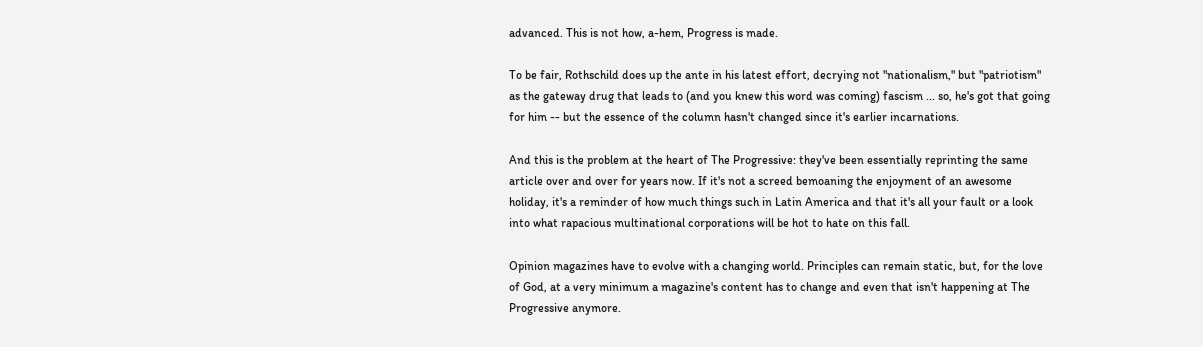advanced. This is not how, a-hem, Progress is made.

To be fair, Rothschild does up the ante in his latest effort, decrying not "nationalism," but "patriotism" as the gateway drug that leads to (and you knew this word was coming) fascism ... so, he's got that going for him -- but the essence of the column hasn't changed since it's earlier incarnations.

And this is the problem at the heart of The Progressive: they've been essentially reprinting the same article over and over for years now. If it's not a screed bemoaning the enjoyment of an awesome holiday, it's a reminder of how much things such in Latin America and that it's all your fault or a look into what rapacious multinational corporations will be hot to hate on this fall.

Opinion magazines have to evolve with a changing world. Principles can remain static, but, for the love of God, at a very minimum a magazine's content has to change and even that isn't happening at The Progressive anymore.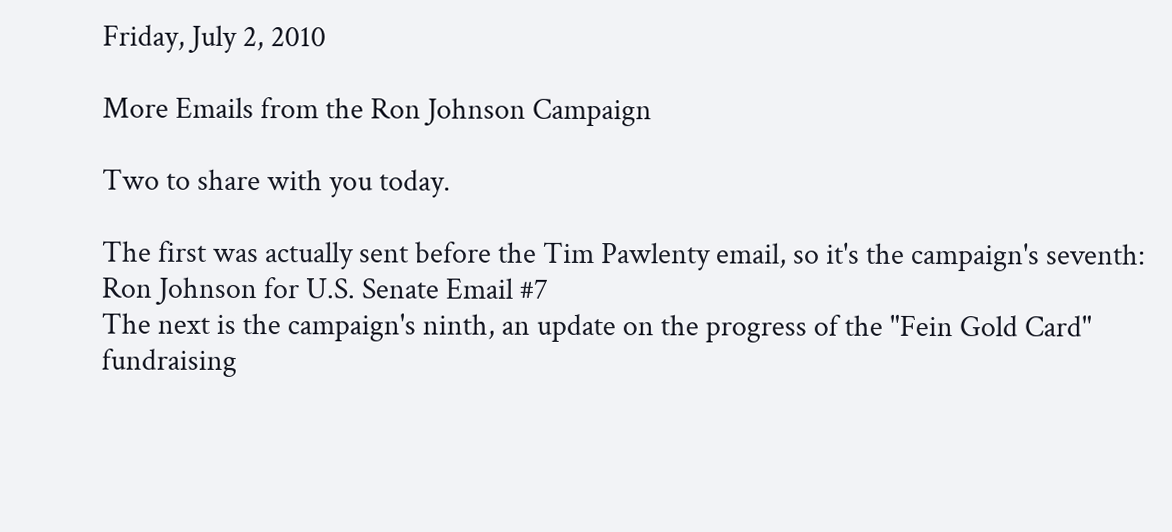Friday, July 2, 2010

More Emails from the Ron Johnson Campaign

Two to share with you today.

The first was actually sent before the Tim Pawlenty email, so it's the campaign's seventh:
Ron Johnson for U.S. Senate Email #7
The next is the campaign's ninth, an update on the progress of the "Fein Gold Card" fundraising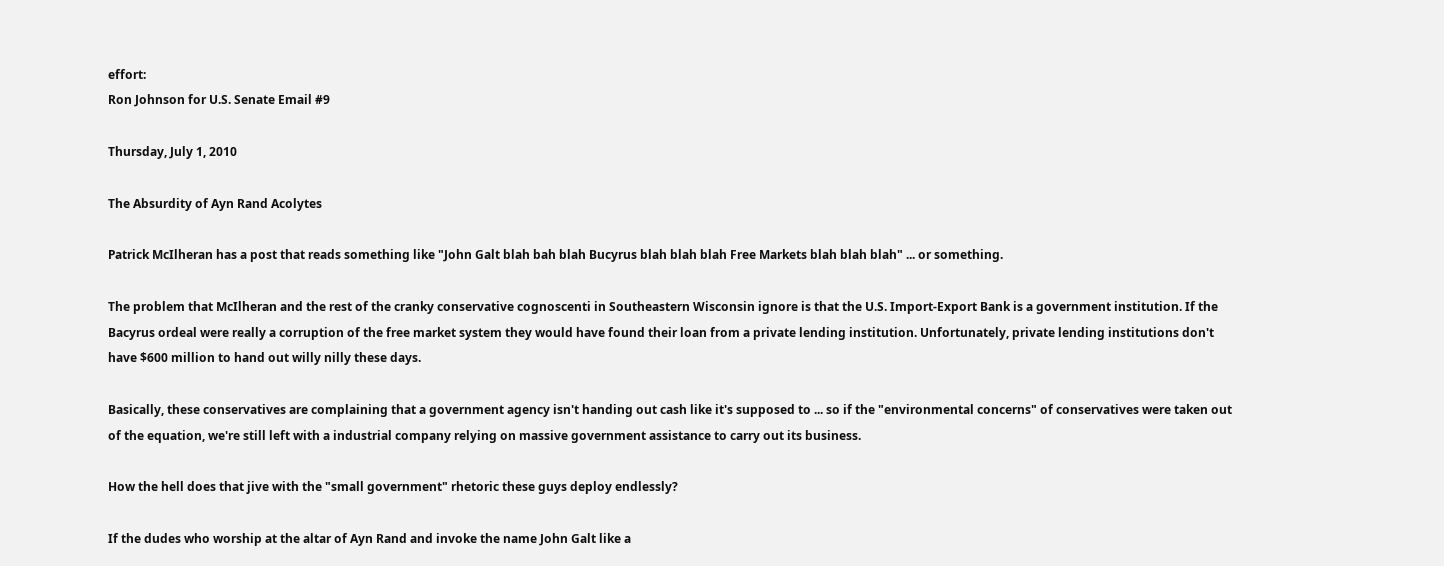effort:
Ron Johnson for U.S. Senate Email #9

Thursday, July 1, 2010

The Absurdity of Ayn Rand Acolytes

Patrick McIlheran has a post that reads something like "John Galt blah bah blah Bucyrus blah blah blah Free Markets blah blah blah" ... or something.

The problem that McIlheran and the rest of the cranky conservative cognoscenti in Southeastern Wisconsin ignore is that the U.S. Import-Export Bank is a government institution. If the Bacyrus ordeal were really a corruption of the free market system they would have found their loan from a private lending institution. Unfortunately, private lending institutions don't have $600 million to hand out willy nilly these days.

Basically, these conservatives are complaining that a government agency isn't handing out cash like it's supposed to ... so if the "environmental concerns" of conservatives were taken out of the equation, we're still left with a industrial company relying on massive government assistance to carry out its business.

How the hell does that jive with the "small government" rhetoric these guys deploy endlessly?

If the dudes who worship at the altar of Ayn Rand and invoke the name John Galt like a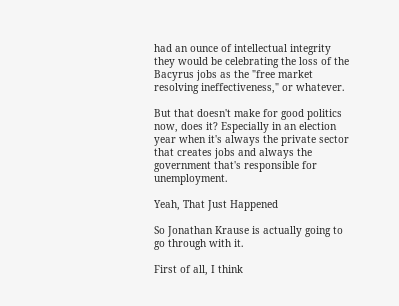had an ounce of intellectual integrity they would be celebrating the loss of the Bacyrus jobs as the "free market resolving ineffectiveness," or whatever.

But that doesn't make for good politics now, does it? Especially in an election year when it's always the private sector that creates jobs and always the government that's responsible for unemployment.

Yeah, That Just Happened

So Jonathan Krause is actually going to go through with it.

First of all, I think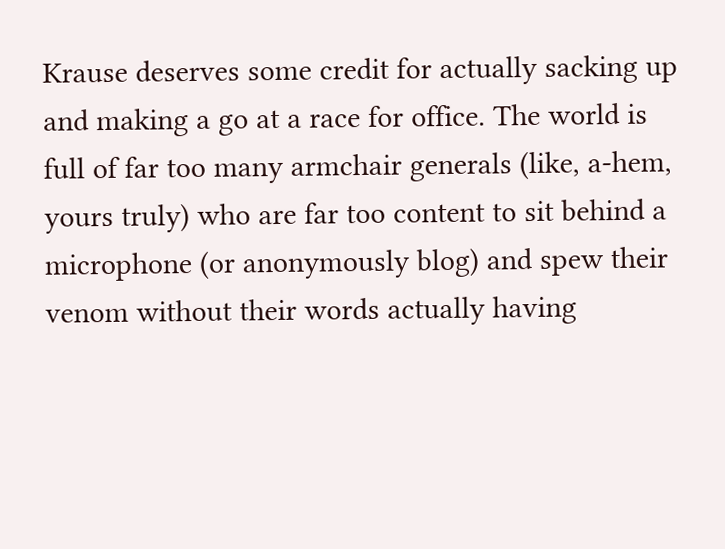Krause deserves some credit for actually sacking up and making a go at a race for office. The world is full of far too many armchair generals (like, a-hem, yours truly) who are far too content to sit behind a microphone (or anonymously blog) and spew their venom without their words actually having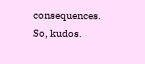consequences. So, kudos.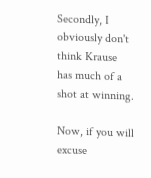Secondly, I obviously don't think Krause has much of a shot at winning.

Now, if you will excuse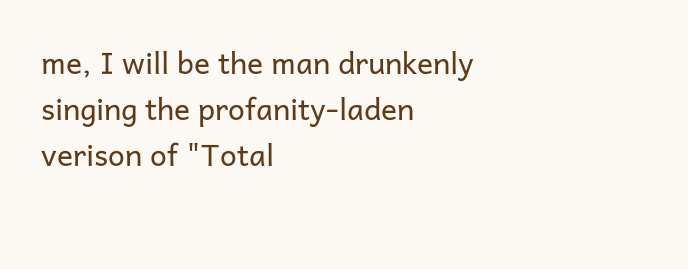me, I will be the man drunkenly singing the profanity-laden verison of "Total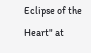Eclipse of the Heart" at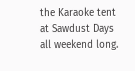the Karaoke tent at Sawdust Days all weekend long.